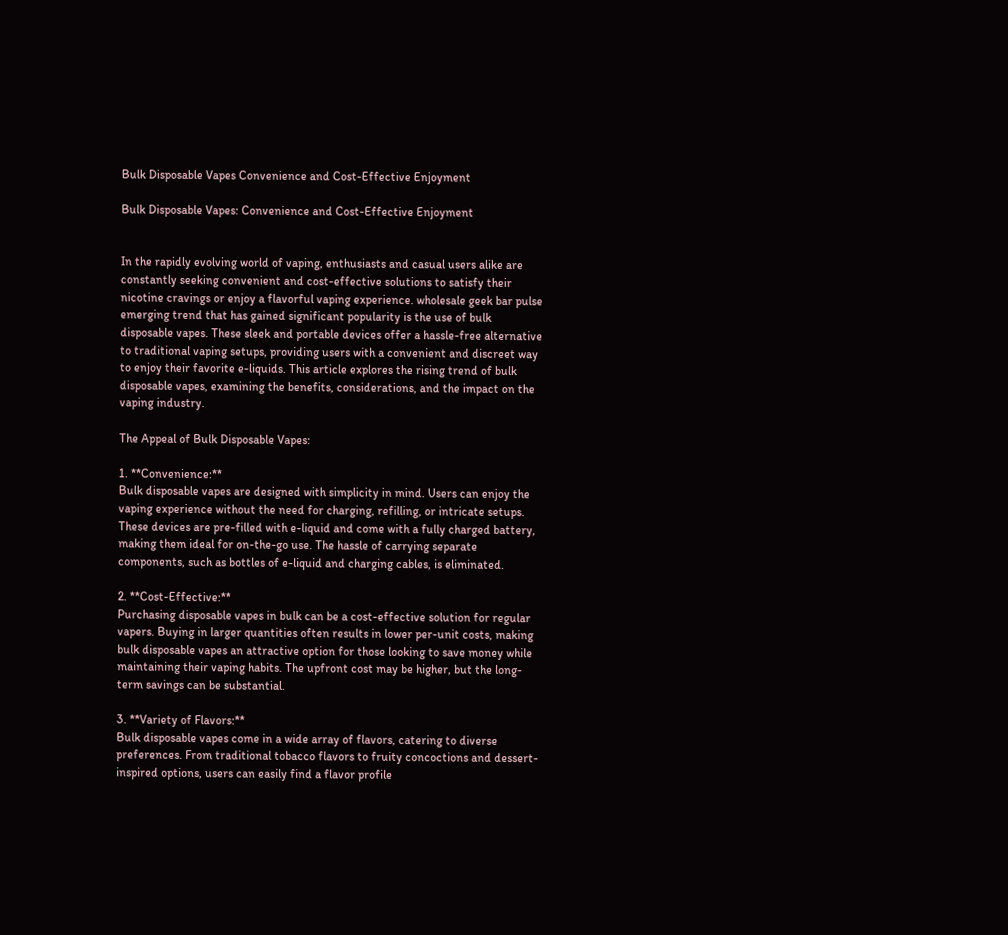Bulk Disposable Vapes Convenience and Cost-Effective Enjoyment

Bulk Disposable Vapes: Convenience and Cost-Effective Enjoyment


In the rapidly evolving world of vaping, enthusiasts and casual users alike are constantly seeking convenient and cost-effective solutions to satisfy their nicotine cravings or enjoy a flavorful vaping experience. wholesale geek bar pulse emerging trend that has gained significant popularity is the use of bulk disposable vapes. These sleek and portable devices offer a hassle-free alternative to traditional vaping setups, providing users with a convenient and discreet way to enjoy their favorite e-liquids. This article explores the rising trend of bulk disposable vapes, examining the benefits, considerations, and the impact on the vaping industry.

The Appeal of Bulk Disposable Vapes:

1. **Convenience:**
Bulk disposable vapes are designed with simplicity in mind. Users can enjoy the vaping experience without the need for charging, refilling, or intricate setups. These devices are pre-filled with e-liquid and come with a fully charged battery, making them ideal for on-the-go use. The hassle of carrying separate components, such as bottles of e-liquid and charging cables, is eliminated.

2. **Cost-Effective:**
Purchasing disposable vapes in bulk can be a cost-effective solution for regular vapers. Buying in larger quantities often results in lower per-unit costs, making bulk disposable vapes an attractive option for those looking to save money while maintaining their vaping habits. The upfront cost may be higher, but the long-term savings can be substantial.

3. **Variety of Flavors:**
Bulk disposable vapes come in a wide array of flavors, catering to diverse preferences. From traditional tobacco flavors to fruity concoctions and dessert-inspired options, users can easily find a flavor profile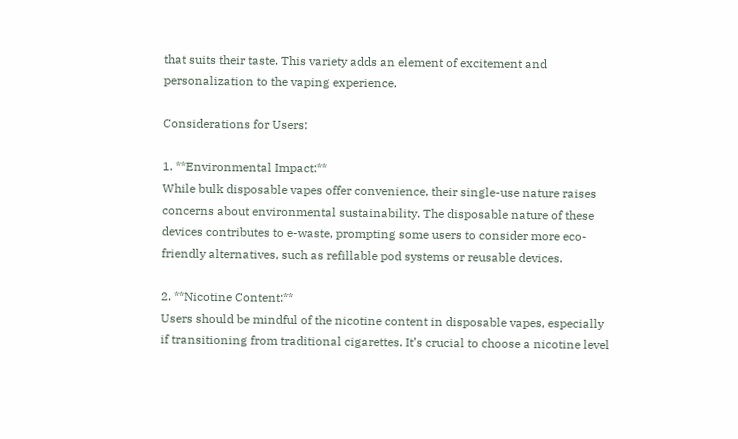that suits their taste. This variety adds an element of excitement and personalization to the vaping experience.

Considerations for Users:

1. **Environmental Impact:**
While bulk disposable vapes offer convenience, their single-use nature raises concerns about environmental sustainability. The disposable nature of these devices contributes to e-waste, prompting some users to consider more eco-friendly alternatives, such as refillable pod systems or reusable devices.

2. **Nicotine Content:**
Users should be mindful of the nicotine content in disposable vapes, especially if transitioning from traditional cigarettes. It’s crucial to choose a nicotine level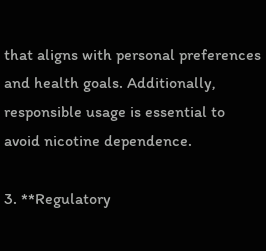that aligns with personal preferences and health goals. Additionally, responsible usage is essential to avoid nicotine dependence.

3. **Regulatory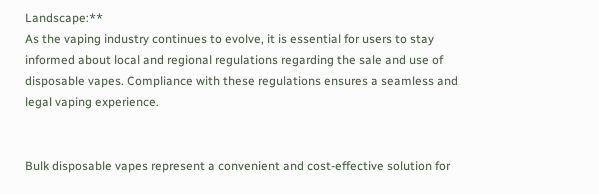Landscape:**
As the vaping industry continues to evolve, it is essential for users to stay informed about local and regional regulations regarding the sale and use of disposable vapes. Compliance with these regulations ensures a seamless and legal vaping experience.


Bulk disposable vapes represent a convenient and cost-effective solution for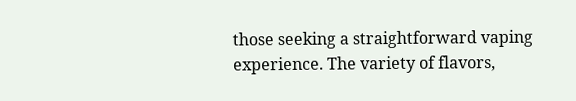those seeking a straightforward vaping experience. The variety of flavors,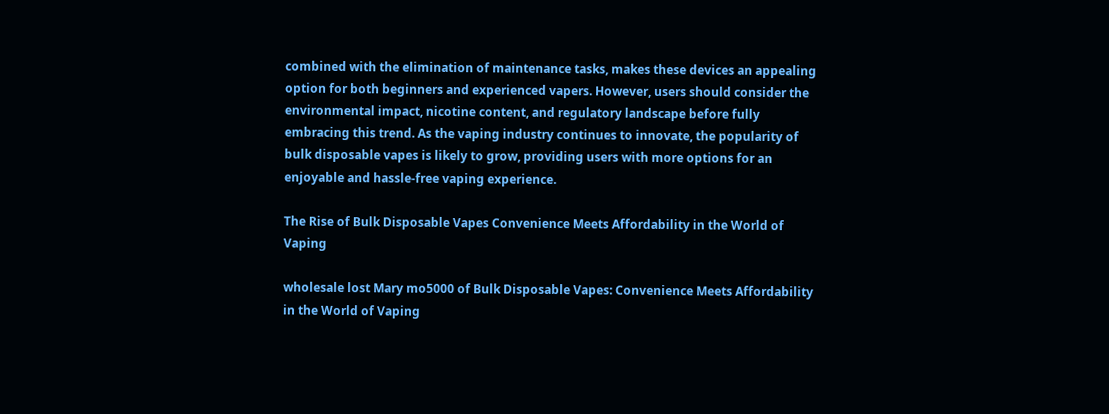combined with the elimination of maintenance tasks, makes these devices an appealing option for both beginners and experienced vapers. However, users should consider the environmental impact, nicotine content, and regulatory landscape before fully embracing this trend. As the vaping industry continues to innovate, the popularity of bulk disposable vapes is likely to grow, providing users with more options for an enjoyable and hassle-free vaping experience.

The Rise of Bulk Disposable Vapes Convenience Meets Affordability in the World of Vaping

wholesale lost Mary mo5000 of Bulk Disposable Vapes: Convenience Meets Affordability in the World of Vaping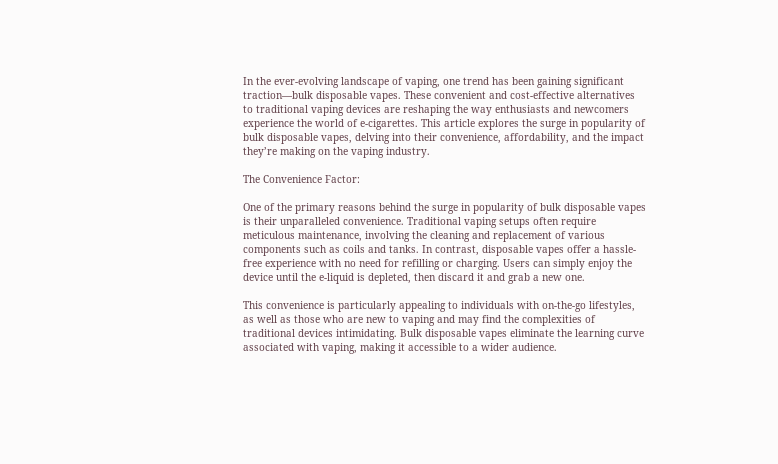In the ever-evolving landscape of vaping, one trend has been gaining significant traction—bulk disposable vapes. These convenient and cost-effective alternatives to traditional vaping devices are reshaping the way enthusiasts and newcomers experience the world of e-cigarettes. This article explores the surge in popularity of bulk disposable vapes, delving into their convenience, affordability, and the impact they’re making on the vaping industry.

The Convenience Factor:

One of the primary reasons behind the surge in popularity of bulk disposable vapes is their unparalleled convenience. Traditional vaping setups often require meticulous maintenance, involving the cleaning and replacement of various components such as coils and tanks. In contrast, disposable vapes offer a hassle-free experience with no need for refilling or charging. Users can simply enjoy the device until the e-liquid is depleted, then discard it and grab a new one.

This convenience is particularly appealing to individuals with on-the-go lifestyles, as well as those who are new to vaping and may find the complexities of traditional devices intimidating. Bulk disposable vapes eliminate the learning curve associated with vaping, making it accessible to a wider audience.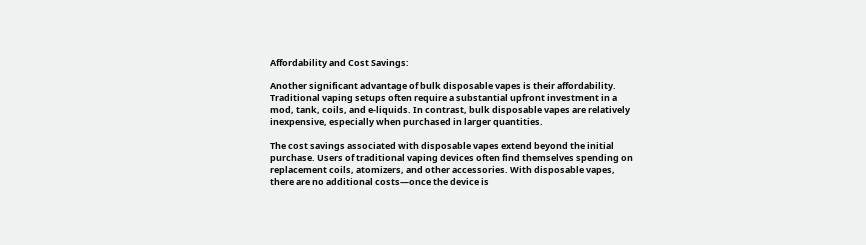Affordability and Cost Savings:

Another significant advantage of bulk disposable vapes is their affordability. Traditional vaping setups often require a substantial upfront investment in a mod, tank, coils, and e-liquids. In contrast, bulk disposable vapes are relatively inexpensive, especially when purchased in larger quantities.

The cost savings associated with disposable vapes extend beyond the initial purchase. Users of traditional vaping devices often find themselves spending on replacement coils, atomizers, and other accessories. With disposable vapes, there are no additional costs—once the device is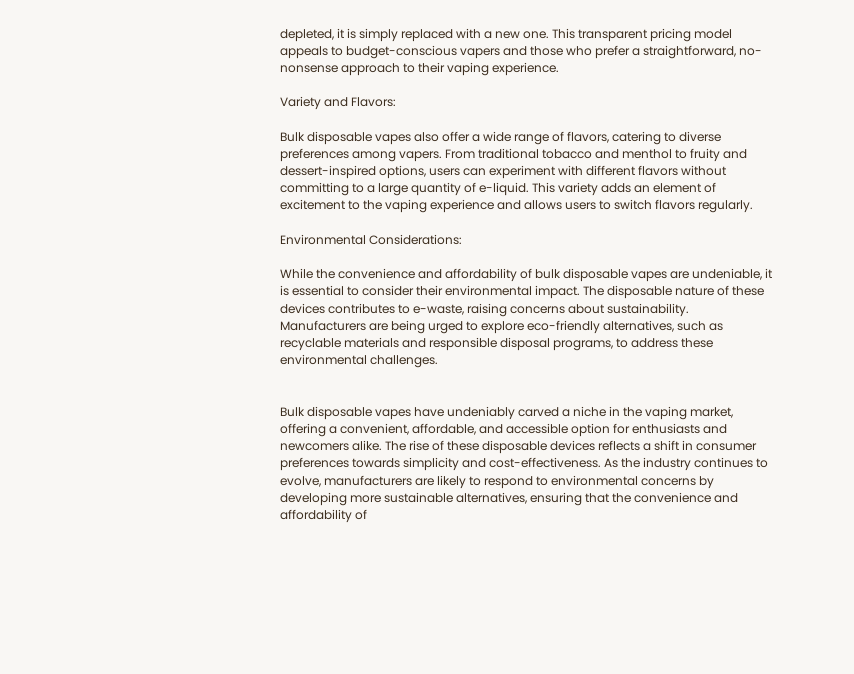depleted, it is simply replaced with a new one. This transparent pricing model appeals to budget-conscious vapers and those who prefer a straightforward, no-nonsense approach to their vaping experience.

Variety and Flavors:

Bulk disposable vapes also offer a wide range of flavors, catering to diverse preferences among vapers. From traditional tobacco and menthol to fruity and dessert-inspired options, users can experiment with different flavors without committing to a large quantity of e-liquid. This variety adds an element of excitement to the vaping experience and allows users to switch flavors regularly.

Environmental Considerations:

While the convenience and affordability of bulk disposable vapes are undeniable, it is essential to consider their environmental impact. The disposable nature of these devices contributes to e-waste, raising concerns about sustainability. Manufacturers are being urged to explore eco-friendly alternatives, such as recyclable materials and responsible disposal programs, to address these environmental challenges.


Bulk disposable vapes have undeniably carved a niche in the vaping market, offering a convenient, affordable, and accessible option for enthusiasts and newcomers alike. The rise of these disposable devices reflects a shift in consumer preferences towards simplicity and cost-effectiveness. As the industry continues to evolve, manufacturers are likely to respond to environmental concerns by developing more sustainable alternatives, ensuring that the convenience and affordability of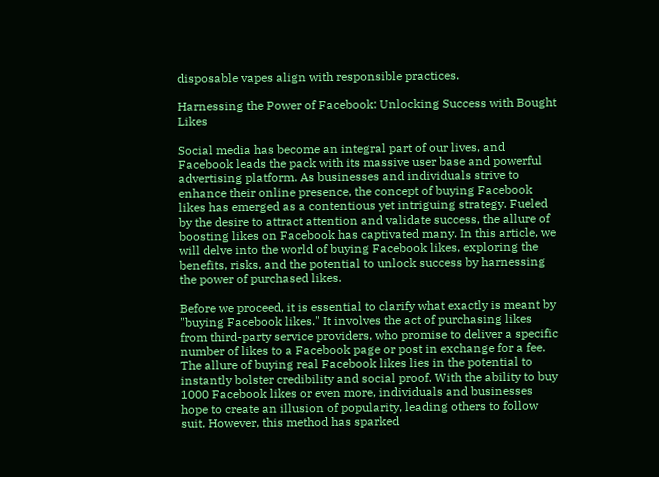disposable vapes align with responsible practices.

Harnessing the Power of Facebook: Unlocking Success with Bought Likes

Social media has become an integral part of our lives, and Facebook leads the pack with its massive user base and powerful advertising platform. As businesses and individuals strive to enhance their online presence, the concept of buying Facebook likes has emerged as a contentious yet intriguing strategy. Fueled by the desire to attract attention and validate success, the allure of boosting likes on Facebook has captivated many. In this article, we will delve into the world of buying Facebook likes, exploring the benefits, risks, and the potential to unlock success by harnessing the power of purchased likes.

Before we proceed, it is essential to clarify what exactly is meant by "buying Facebook likes." It involves the act of purchasing likes from third-party service providers, who promise to deliver a specific number of likes to a Facebook page or post in exchange for a fee. The allure of buying real Facebook likes lies in the potential to instantly bolster credibility and social proof. With the ability to buy 1000 Facebook likes or even more, individuals and businesses hope to create an illusion of popularity, leading others to follow suit. However, this method has sparked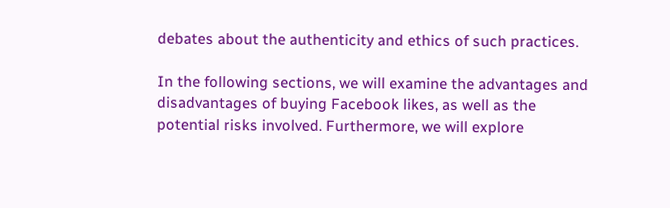debates about the authenticity and ethics of such practices.

In the following sections, we will examine the advantages and disadvantages of buying Facebook likes, as well as the potential risks involved. Furthermore, we will explore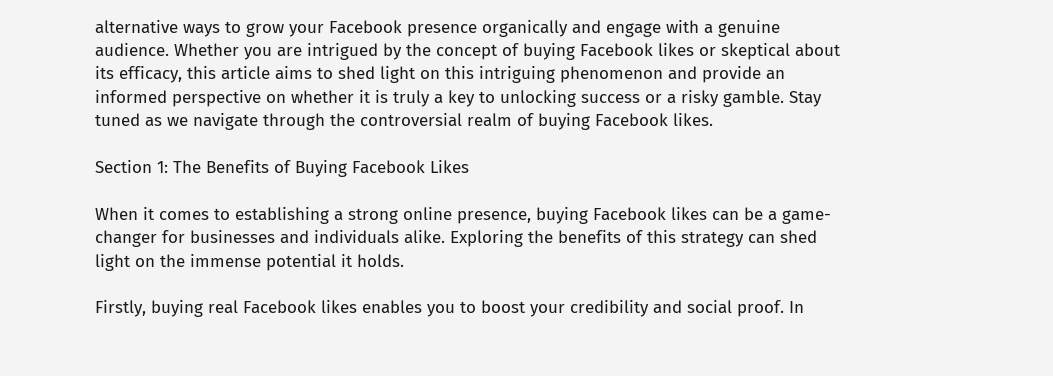alternative ways to grow your Facebook presence organically and engage with a genuine audience. Whether you are intrigued by the concept of buying Facebook likes or skeptical about its efficacy, this article aims to shed light on this intriguing phenomenon and provide an informed perspective on whether it is truly a key to unlocking success or a risky gamble. Stay tuned as we navigate through the controversial realm of buying Facebook likes.

Section 1: The Benefits of Buying Facebook Likes

When it comes to establishing a strong online presence, buying Facebook likes can be a game-changer for businesses and individuals alike. Exploring the benefits of this strategy can shed light on the immense potential it holds.

Firstly, buying real Facebook likes enables you to boost your credibility and social proof. In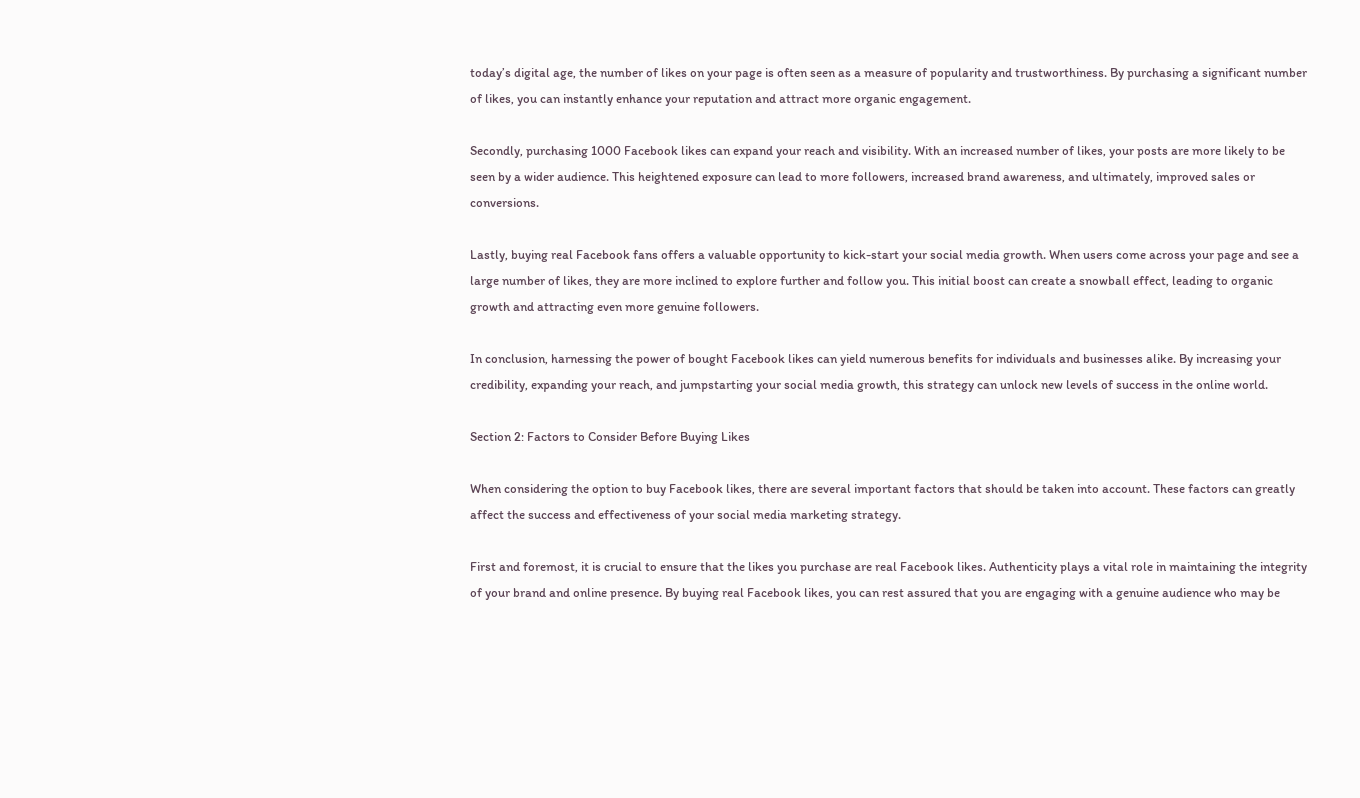today’s digital age, the number of likes on your page is often seen as a measure of popularity and trustworthiness. By purchasing a significant number of likes, you can instantly enhance your reputation and attract more organic engagement.

Secondly, purchasing 1000 Facebook likes can expand your reach and visibility. With an increased number of likes, your posts are more likely to be seen by a wider audience. This heightened exposure can lead to more followers, increased brand awareness, and ultimately, improved sales or conversions.

Lastly, buying real Facebook fans offers a valuable opportunity to kick-start your social media growth. When users come across your page and see a large number of likes, they are more inclined to explore further and follow you. This initial boost can create a snowball effect, leading to organic growth and attracting even more genuine followers.

In conclusion, harnessing the power of bought Facebook likes can yield numerous benefits for individuals and businesses alike. By increasing your credibility, expanding your reach, and jumpstarting your social media growth, this strategy can unlock new levels of success in the online world.

Section 2: Factors to Consider Before Buying Likes

When considering the option to buy Facebook likes, there are several important factors that should be taken into account. These factors can greatly affect the success and effectiveness of your social media marketing strategy.

First and foremost, it is crucial to ensure that the likes you purchase are real Facebook likes. Authenticity plays a vital role in maintaining the integrity of your brand and online presence. By buying real Facebook likes, you can rest assured that you are engaging with a genuine audience who may be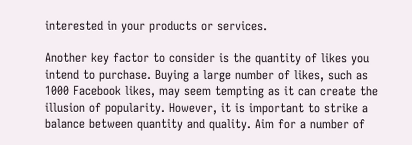interested in your products or services.

Another key factor to consider is the quantity of likes you intend to purchase. Buying a large number of likes, such as 1000 Facebook likes, may seem tempting as it can create the illusion of popularity. However, it is important to strike a balance between quantity and quality. Aim for a number of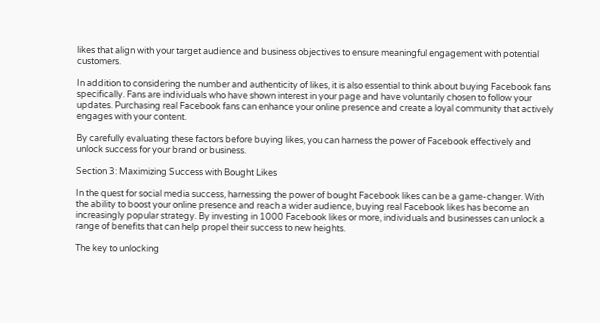likes that align with your target audience and business objectives to ensure meaningful engagement with potential customers.

In addition to considering the number and authenticity of likes, it is also essential to think about buying Facebook fans specifically. Fans are individuals who have shown interest in your page and have voluntarily chosen to follow your updates. Purchasing real Facebook fans can enhance your online presence and create a loyal community that actively engages with your content.

By carefully evaluating these factors before buying likes, you can harness the power of Facebook effectively and unlock success for your brand or business.

Section 3: Maximizing Success with Bought Likes

In the quest for social media success, harnessing the power of bought Facebook likes can be a game-changer. With the ability to boost your online presence and reach a wider audience, buying real Facebook likes has become an increasingly popular strategy. By investing in 1000 Facebook likes or more, individuals and businesses can unlock a range of benefits that can help propel their success to new heights.

The key to unlocking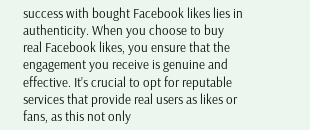success with bought Facebook likes lies in authenticity. When you choose to buy real Facebook likes, you ensure that the engagement you receive is genuine and effective. It’s crucial to opt for reputable services that provide real users as likes or fans, as this not only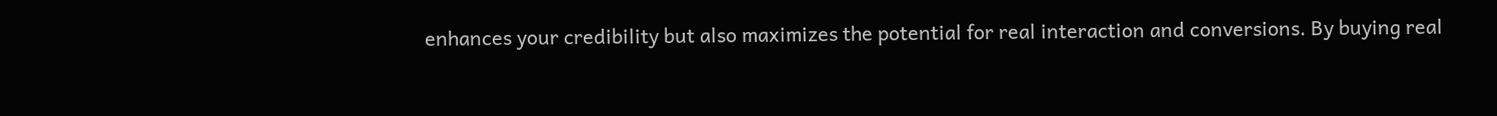enhances your credibility but also maximizes the potential for real interaction and conversions. By buying real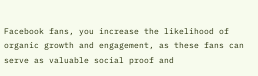Facebook fans, you increase the likelihood of organic growth and engagement, as these fans can serve as valuable social proof and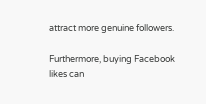attract more genuine followers.

Furthermore, buying Facebook likes can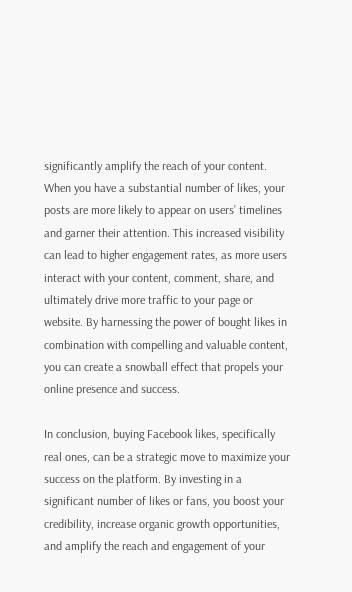significantly amplify the reach of your content. When you have a substantial number of likes, your posts are more likely to appear on users’ timelines and garner their attention. This increased visibility can lead to higher engagement rates, as more users interact with your content, comment, share, and ultimately drive more traffic to your page or website. By harnessing the power of bought likes in combination with compelling and valuable content, you can create a snowball effect that propels your online presence and success.

In conclusion, buying Facebook likes, specifically real ones, can be a strategic move to maximize your success on the platform. By investing in a significant number of likes or fans, you boost your credibility, increase organic growth opportunities, and amplify the reach and engagement of your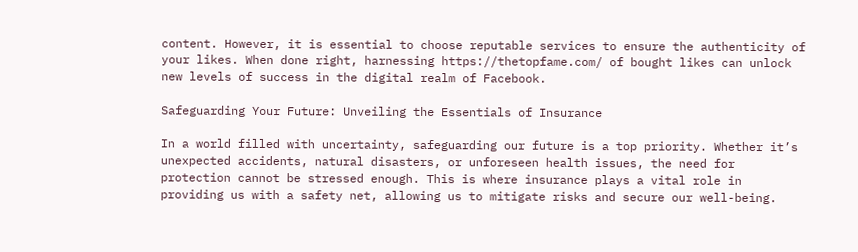content. However, it is essential to choose reputable services to ensure the authenticity of your likes. When done right, harnessing https://thetopfame.com/ of bought likes can unlock new levels of success in the digital realm of Facebook.

Safeguarding Your Future: Unveiling the Essentials of Insurance

In a world filled with uncertainty, safeguarding our future is a top priority. Whether it’s unexpected accidents, natural disasters, or unforeseen health issues, the need for protection cannot be stressed enough. This is where insurance plays a vital role in providing us with a safety net, allowing us to mitigate risks and secure our well-being.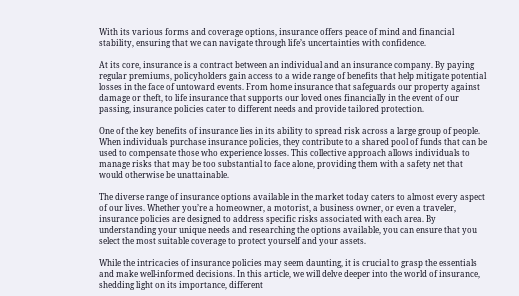With its various forms and coverage options, insurance offers peace of mind and financial stability, ensuring that we can navigate through life’s uncertainties with confidence.

At its core, insurance is a contract between an individual and an insurance company. By paying regular premiums, policyholders gain access to a wide range of benefits that help mitigate potential losses in the face of untoward events. From home insurance that safeguards our property against damage or theft, to life insurance that supports our loved ones financially in the event of our passing, insurance policies cater to different needs and provide tailored protection.

One of the key benefits of insurance lies in its ability to spread risk across a large group of people. When individuals purchase insurance policies, they contribute to a shared pool of funds that can be used to compensate those who experience losses. This collective approach allows individuals to manage risks that may be too substantial to face alone, providing them with a safety net that would otherwise be unattainable.

The diverse range of insurance options available in the market today caters to almost every aspect of our lives. Whether you’re a homeowner, a motorist, a business owner, or even a traveler, insurance policies are designed to address specific risks associated with each area. By understanding your unique needs and researching the options available, you can ensure that you select the most suitable coverage to protect yourself and your assets.

While the intricacies of insurance policies may seem daunting, it is crucial to grasp the essentials and make well-informed decisions. In this article, we will delve deeper into the world of insurance, shedding light on its importance, different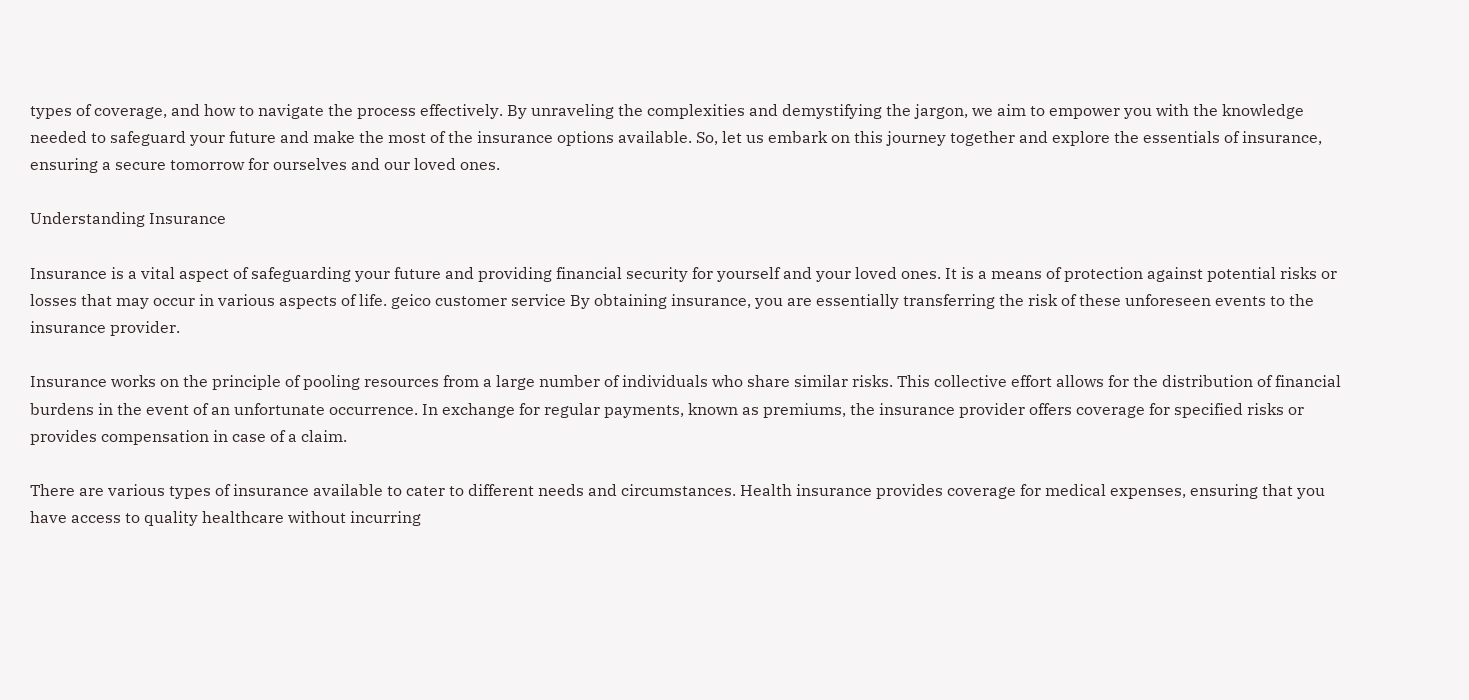types of coverage, and how to navigate the process effectively. By unraveling the complexities and demystifying the jargon, we aim to empower you with the knowledge needed to safeguard your future and make the most of the insurance options available. So, let us embark on this journey together and explore the essentials of insurance, ensuring a secure tomorrow for ourselves and our loved ones.

Understanding Insurance

Insurance is a vital aspect of safeguarding your future and providing financial security for yourself and your loved ones. It is a means of protection against potential risks or losses that may occur in various aspects of life. geico customer service By obtaining insurance, you are essentially transferring the risk of these unforeseen events to the insurance provider.

Insurance works on the principle of pooling resources from a large number of individuals who share similar risks. This collective effort allows for the distribution of financial burdens in the event of an unfortunate occurrence. In exchange for regular payments, known as premiums, the insurance provider offers coverage for specified risks or provides compensation in case of a claim.

There are various types of insurance available to cater to different needs and circumstances. Health insurance provides coverage for medical expenses, ensuring that you have access to quality healthcare without incurring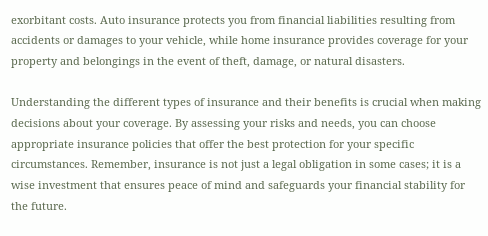exorbitant costs. Auto insurance protects you from financial liabilities resulting from accidents or damages to your vehicle, while home insurance provides coverage for your property and belongings in the event of theft, damage, or natural disasters.

Understanding the different types of insurance and their benefits is crucial when making decisions about your coverage. By assessing your risks and needs, you can choose appropriate insurance policies that offer the best protection for your specific circumstances. Remember, insurance is not just a legal obligation in some cases; it is a wise investment that ensures peace of mind and safeguards your financial stability for the future.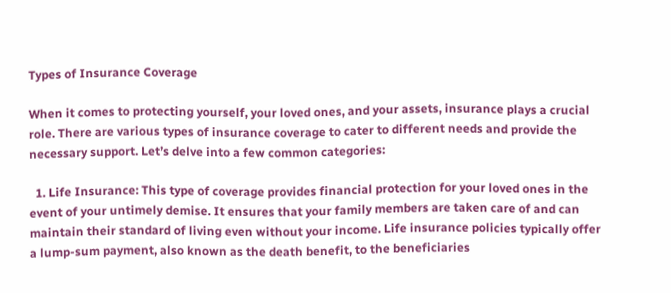Types of Insurance Coverage

When it comes to protecting yourself, your loved ones, and your assets, insurance plays a crucial role. There are various types of insurance coverage to cater to different needs and provide the necessary support. Let’s delve into a few common categories:

  1. Life Insurance: This type of coverage provides financial protection for your loved ones in the event of your untimely demise. It ensures that your family members are taken care of and can maintain their standard of living even without your income. Life insurance policies typically offer a lump-sum payment, also known as the death benefit, to the beneficiaries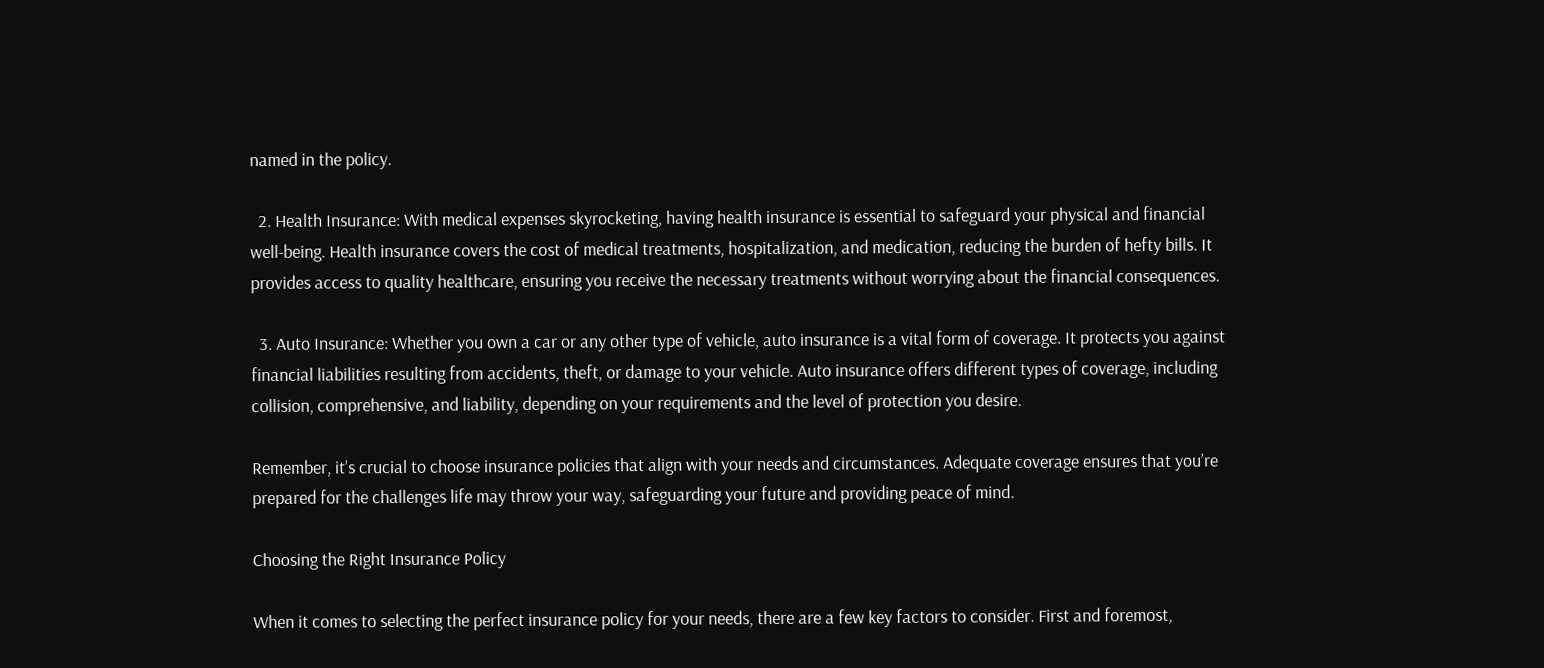named in the policy.

  2. Health Insurance: With medical expenses skyrocketing, having health insurance is essential to safeguard your physical and financial well-being. Health insurance covers the cost of medical treatments, hospitalization, and medication, reducing the burden of hefty bills. It provides access to quality healthcare, ensuring you receive the necessary treatments without worrying about the financial consequences.

  3. Auto Insurance: Whether you own a car or any other type of vehicle, auto insurance is a vital form of coverage. It protects you against financial liabilities resulting from accidents, theft, or damage to your vehicle. Auto insurance offers different types of coverage, including collision, comprehensive, and liability, depending on your requirements and the level of protection you desire.

Remember, it’s crucial to choose insurance policies that align with your needs and circumstances. Adequate coverage ensures that you’re prepared for the challenges life may throw your way, safeguarding your future and providing peace of mind.

Choosing the Right Insurance Policy

When it comes to selecting the perfect insurance policy for your needs, there are a few key factors to consider. First and foremost,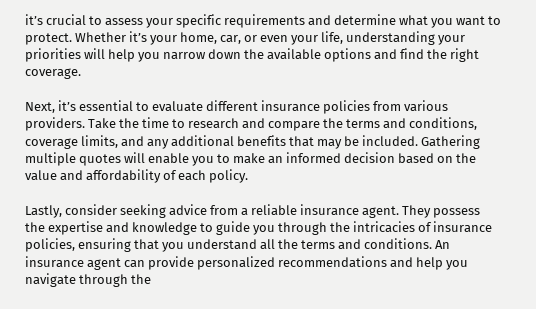it’s crucial to assess your specific requirements and determine what you want to protect. Whether it’s your home, car, or even your life, understanding your priorities will help you narrow down the available options and find the right coverage.

Next, it’s essential to evaluate different insurance policies from various providers. Take the time to research and compare the terms and conditions, coverage limits, and any additional benefits that may be included. Gathering multiple quotes will enable you to make an informed decision based on the value and affordability of each policy.

Lastly, consider seeking advice from a reliable insurance agent. They possess the expertise and knowledge to guide you through the intricacies of insurance policies, ensuring that you understand all the terms and conditions. An insurance agent can provide personalized recommendations and help you navigate through the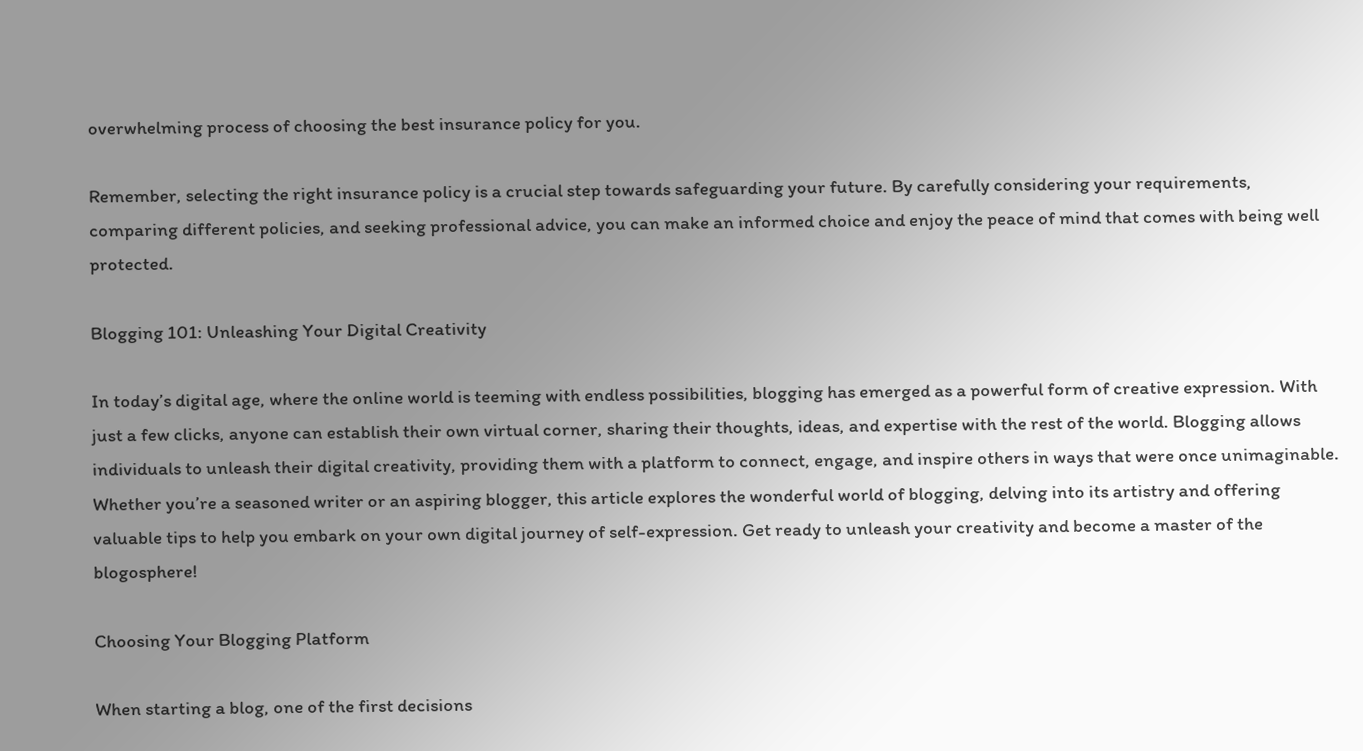overwhelming process of choosing the best insurance policy for you.

Remember, selecting the right insurance policy is a crucial step towards safeguarding your future. By carefully considering your requirements, comparing different policies, and seeking professional advice, you can make an informed choice and enjoy the peace of mind that comes with being well protected.

Blogging 101: Unleashing Your Digital Creativity

In today’s digital age, where the online world is teeming with endless possibilities, blogging has emerged as a powerful form of creative expression. With just a few clicks, anyone can establish their own virtual corner, sharing their thoughts, ideas, and expertise with the rest of the world. Blogging allows individuals to unleash their digital creativity, providing them with a platform to connect, engage, and inspire others in ways that were once unimaginable. Whether you’re a seasoned writer or an aspiring blogger, this article explores the wonderful world of blogging, delving into its artistry and offering valuable tips to help you embark on your own digital journey of self-expression. Get ready to unleash your creativity and become a master of the blogosphere!

Choosing Your Blogging Platform

When starting a blog, one of the first decisions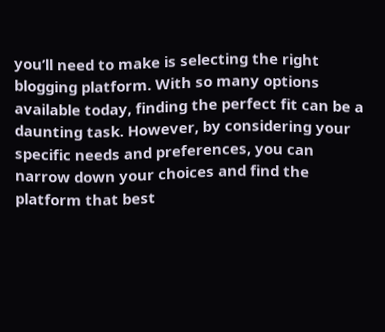you’ll need to make is selecting the right blogging platform. With so many options available today, finding the perfect fit can be a daunting task. However, by considering your specific needs and preferences, you can narrow down your choices and find the platform that best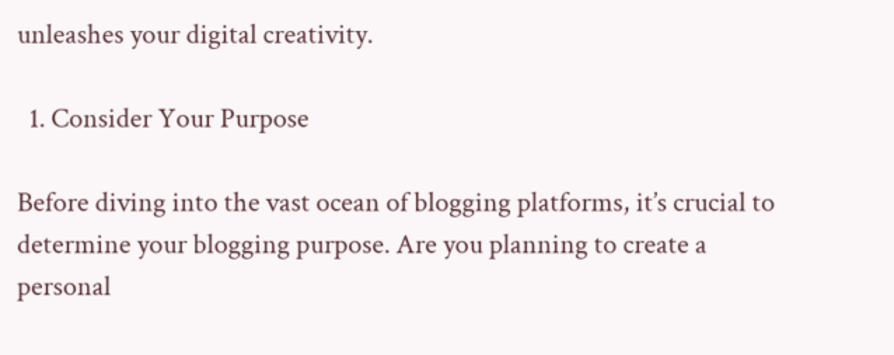unleashes your digital creativity.

  1. Consider Your Purpose

Before diving into the vast ocean of blogging platforms, it’s crucial to determine your blogging purpose. Are you planning to create a personal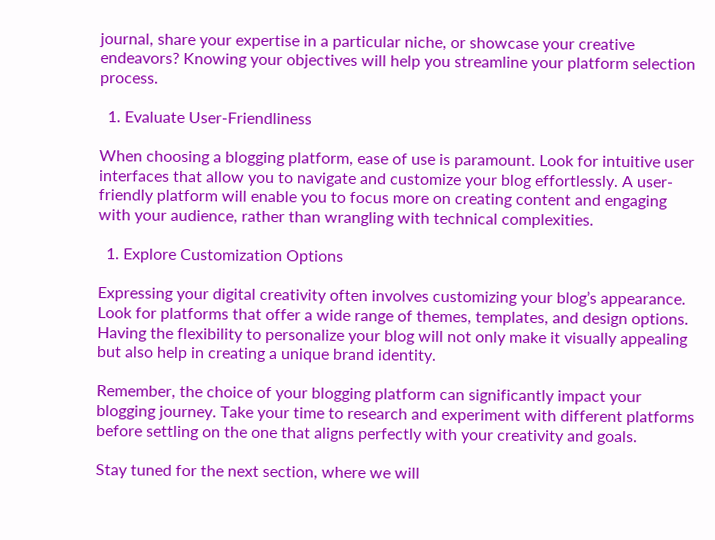journal, share your expertise in a particular niche, or showcase your creative endeavors? Knowing your objectives will help you streamline your platform selection process.

  1. Evaluate User-Friendliness

When choosing a blogging platform, ease of use is paramount. Look for intuitive user interfaces that allow you to navigate and customize your blog effortlessly. A user-friendly platform will enable you to focus more on creating content and engaging with your audience, rather than wrangling with technical complexities.

  1. Explore Customization Options

Expressing your digital creativity often involves customizing your blog’s appearance. Look for platforms that offer a wide range of themes, templates, and design options. Having the flexibility to personalize your blog will not only make it visually appealing but also help in creating a unique brand identity.

Remember, the choice of your blogging platform can significantly impact your blogging journey. Take your time to research and experiment with different platforms before settling on the one that aligns perfectly with your creativity and goals.

Stay tuned for the next section, where we will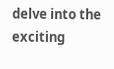delve into the exciting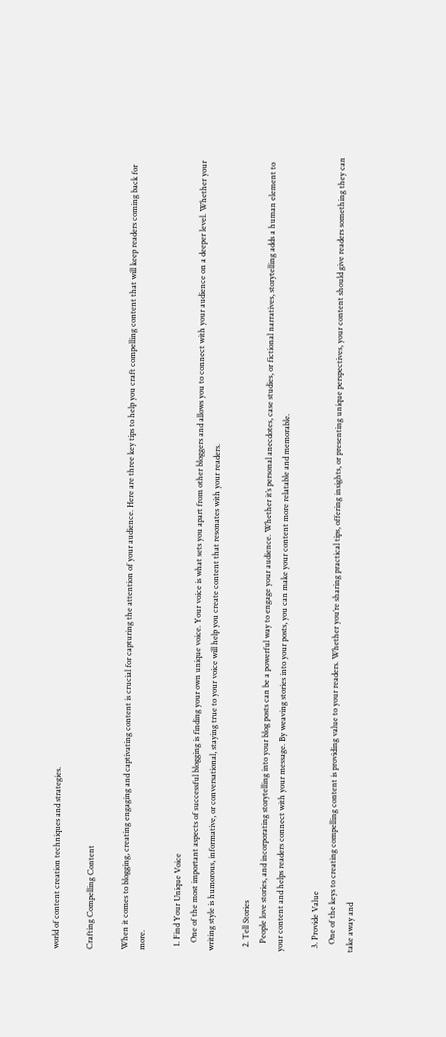world of content creation techniques and strategies.

Crafting Compelling Content

When it comes to blogging, creating engaging and captivating content is crucial for capturing the attention of your audience. Here are three key tips to help you craft compelling content that will keep readers coming back for more.

  1. Find Your Unique Voice
    One of the most important aspects of successful blogging is finding your own unique voice. Your voice is what sets you apart from other bloggers and allows you to connect with your audience on a deeper level. Whether your writing style is humorous, informative, or conversational, staying true to your voice will help you create content that resonates with your readers.

  2. Tell Stories
    People love stories, and incorporating storytelling into your blog posts can be a powerful way to engage your audience. Whether it’s personal anecdotes, case studies, or fictional narratives, storytelling adds a human element to your content and helps readers connect with your message. By weaving stories into your posts, you can make your content more relatable and memorable.

  3. Provide Value
    One of the keys to creating compelling content is providing value to your readers. Whether you’re sharing practical tips, offering insights, or presenting unique perspectives, your content should give readers something they can take away and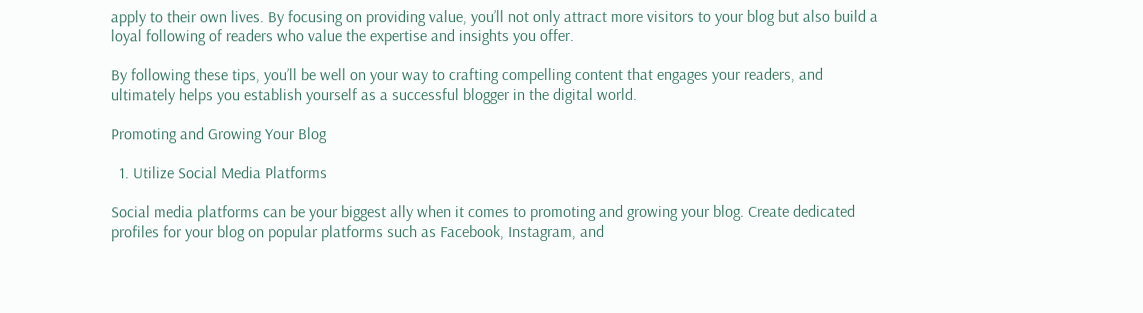apply to their own lives. By focusing on providing value, you’ll not only attract more visitors to your blog but also build a loyal following of readers who value the expertise and insights you offer.

By following these tips, you’ll be well on your way to crafting compelling content that engages your readers, and ultimately helps you establish yourself as a successful blogger in the digital world.

Promoting and Growing Your Blog

  1. Utilize Social Media Platforms

Social media platforms can be your biggest ally when it comes to promoting and growing your blog. Create dedicated profiles for your blog on popular platforms such as Facebook, Instagram, and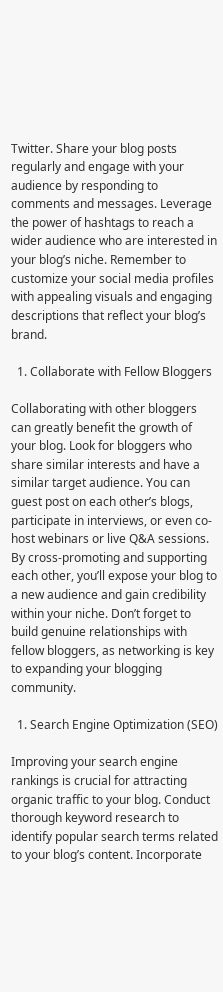Twitter. Share your blog posts regularly and engage with your audience by responding to comments and messages. Leverage the power of hashtags to reach a wider audience who are interested in your blog’s niche. Remember to customize your social media profiles with appealing visuals and engaging descriptions that reflect your blog’s brand.

  1. Collaborate with Fellow Bloggers

Collaborating with other bloggers can greatly benefit the growth of your blog. Look for bloggers who share similar interests and have a similar target audience. You can guest post on each other’s blogs, participate in interviews, or even co-host webinars or live Q&A sessions. By cross-promoting and supporting each other, you’ll expose your blog to a new audience and gain credibility within your niche. Don’t forget to build genuine relationships with fellow bloggers, as networking is key to expanding your blogging community.

  1. Search Engine Optimization (SEO)

Improving your search engine rankings is crucial for attracting organic traffic to your blog. Conduct thorough keyword research to identify popular search terms related to your blog’s content. Incorporate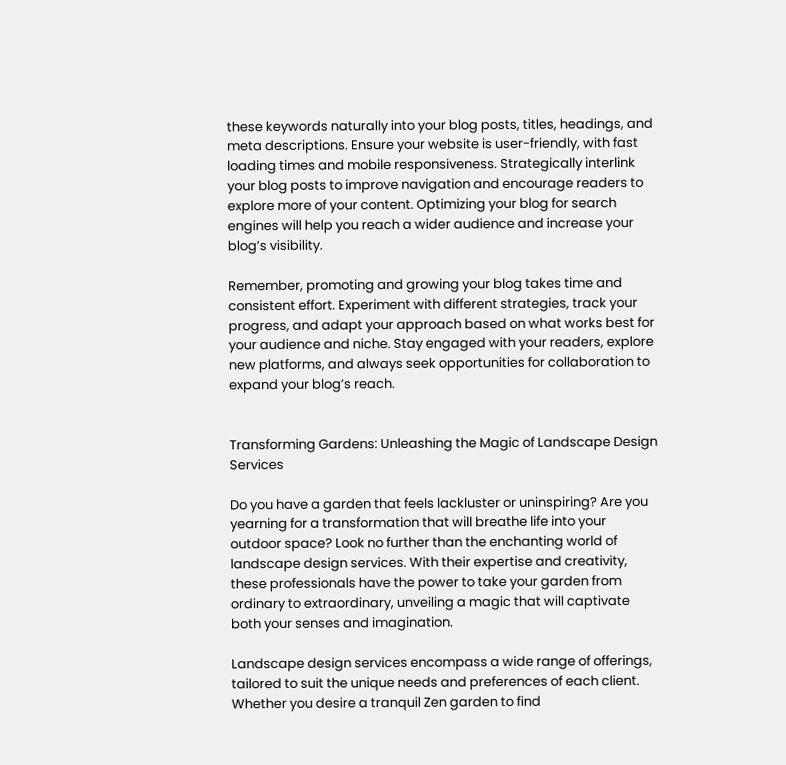these keywords naturally into your blog posts, titles, headings, and meta descriptions. Ensure your website is user-friendly, with fast loading times and mobile responsiveness. Strategically interlink your blog posts to improve navigation and encourage readers to explore more of your content. Optimizing your blog for search engines will help you reach a wider audience and increase your blog’s visibility.

Remember, promoting and growing your blog takes time and consistent effort. Experiment with different strategies, track your progress, and adapt your approach based on what works best for your audience and niche. Stay engaged with your readers, explore new platforms, and always seek opportunities for collaboration to expand your blog’s reach.


Transforming Gardens: Unleashing the Magic of Landscape Design Services

Do you have a garden that feels lackluster or uninspiring? Are you yearning for a transformation that will breathe life into your outdoor space? Look no further than the enchanting world of landscape design services. With their expertise and creativity, these professionals have the power to take your garden from ordinary to extraordinary, unveiling a magic that will captivate both your senses and imagination.

Landscape design services encompass a wide range of offerings, tailored to suit the unique needs and preferences of each client. Whether you desire a tranquil Zen garden to find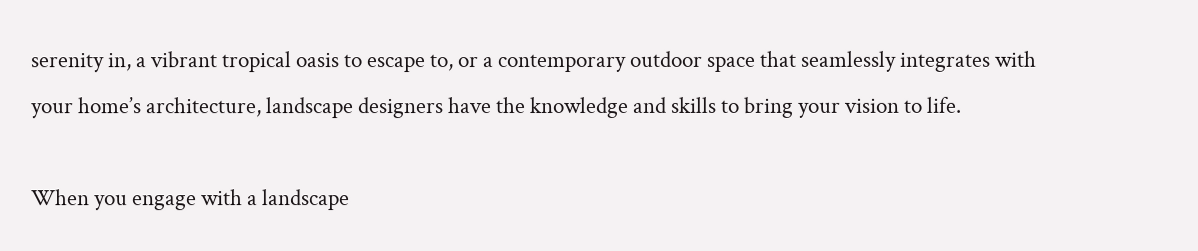serenity in, a vibrant tropical oasis to escape to, or a contemporary outdoor space that seamlessly integrates with your home’s architecture, landscape designers have the knowledge and skills to bring your vision to life.

When you engage with a landscape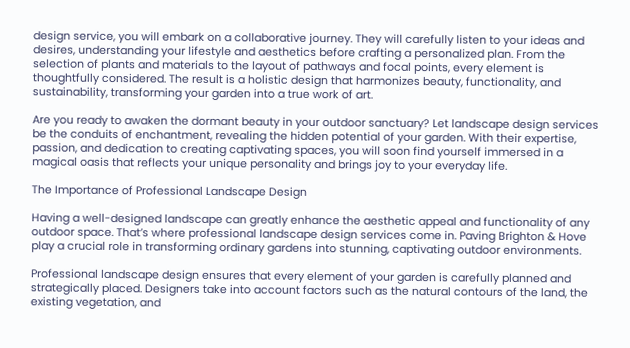design service, you will embark on a collaborative journey. They will carefully listen to your ideas and desires, understanding your lifestyle and aesthetics before crafting a personalized plan. From the selection of plants and materials to the layout of pathways and focal points, every element is thoughtfully considered. The result is a holistic design that harmonizes beauty, functionality, and sustainability, transforming your garden into a true work of art.

Are you ready to awaken the dormant beauty in your outdoor sanctuary? Let landscape design services be the conduits of enchantment, revealing the hidden potential of your garden. With their expertise, passion, and dedication to creating captivating spaces, you will soon find yourself immersed in a magical oasis that reflects your unique personality and brings joy to your everyday life.

The Importance of Professional Landscape Design

Having a well-designed landscape can greatly enhance the aesthetic appeal and functionality of any outdoor space. That’s where professional landscape design services come in. Paving Brighton & Hove play a crucial role in transforming ordinary gardens into stunning, captivating outdoor environments.

Professional landscape design ensures that every element of your garden is carefully planned and strategically placed. Designers take into account factors such as the natural contours of the land, the existing vegetation, and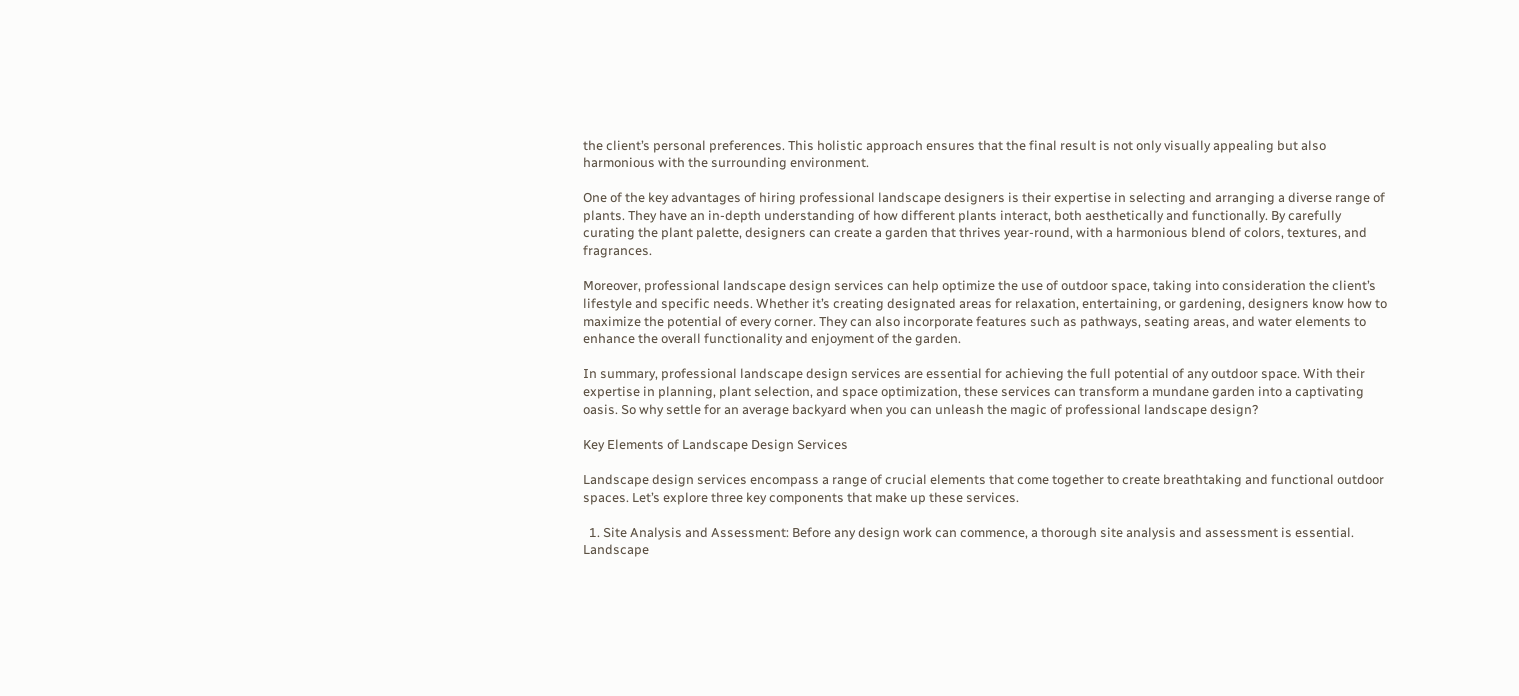the client’s personal preferences. This holistic approach ensures that the final result is not only visually appealing but also harmonious with the surrounding environment.

One of the key advantages of hiring professional landscape designers is their expertise in selecting and arranging a diverse range of plants. They have an in-depth understanding of how different plants interact, both aesthetically and functionally. By carefully curating the plant palette, designers can create a garden that thrives year-round, with a harmonious blend of colors, textures, and fragrances.

Moreover, professional landscape design services can help optimize the use of outdoor space, taking into consideration the client’s lifestyle and specific needs. Whether it’s creating designated areas for relaxation, entertaining, or gardening, designers know how to maximize the potential of every corner. They can also incorporate features such as pathways, seating areas, and water elements to enhance the overall functionality and enjoyment of the garden.

In summary, professional landscape design services are essential for achieving the full potential of any outdoor space. With their expertise in planning, plant selection, and space optimization, these services can transform a mundane garden into a captivating oasis. So why settle for an average backyard when you can unleash the magic of professional landscape design?

Key Elements of Landscape Design Services

Landscape design services encompass a range of crucial elements that come together to create breathtaking and functional outdoor spaces. Let’s explore three key components that make up these services.

  1. Site Analysis and Assessment: Before any design work can commence, a thorough site analysis and assessment is essential. Landscape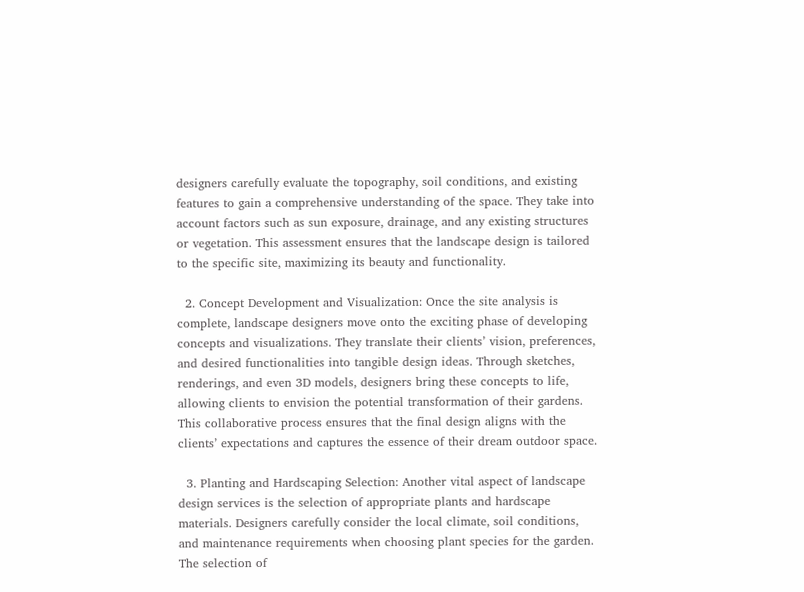designers carefully evaluate the topography, soil conditions, and existing features to gain a comprehensive understanding of the space. They take into account factors such as sun exposure, drainage, and any existing structures or vegetation. This assessment ensures that the landscape design is tailored to the specific site, maximizing its beauty and functionality.

  2. Concept Development and Visualization: Once the site analysis is complete, landscape designers move onto the exciting phase of developing concepts and visualizations. They translate their clients’ vision, preferences, and desired functionalities into tangible design ideas. Through sketches, renderings, and even 3D models, designers bring these concepts to life, allowing clients to envision the potential transformation of their gardens. This collaborative process ensures that the final design aligns with the clients’ expectations and captures the essence of their dream outdoor space.

  3. Planting and Hardscaping Selection: Another vital aspect of landscape design services is the selection of appropriate plants and hardscape materials. Designers carefully consider the local climate, soil conditions, and maintenance requirements when choosing plant species for the garden. The selection of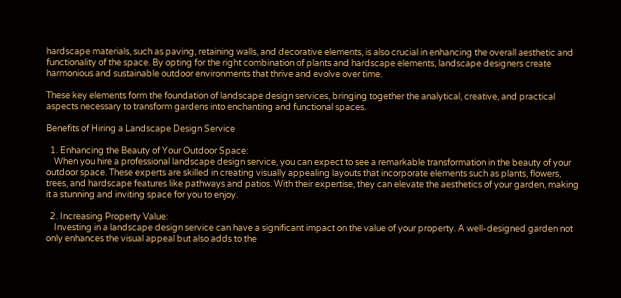hardscape materials, such as paving, retaining walls, and decorative elements, is also crucial in enhancing the overall aesthetic and functionality of the space. By opting for the right combination of plants and hardscape elements, landscape designers create harmonious and sustainable outdoor environments that thrive and evolve over time.

These key elements form the foundation of landscape design services, bringing together the analytical, creative, and practical aspects necessary to transform gardens into enchanting and functional spaces.

Benefits of Hiring a Landscape Design Service

  1. Enhancing the Beauty of Your Outdoor Space:
    When you hire a professional landscape design service, you can expect to see a remarkable transformation in the beauty of your outdoor space. These experts are skilled in creating visually appealing layouts that incorporate elements such as plants, flowers, trees, and hardscape features like pathways and patios. With their expertise, they can elevate the aesthetics of your garden, making it a stunning and inviting space for you to enjoy.

  2. Increasing Property Value:
    Investing in a landscape design service can have a significant impact on the value of your property. A well-designed garden not only enhances the visual appeal but also adds to the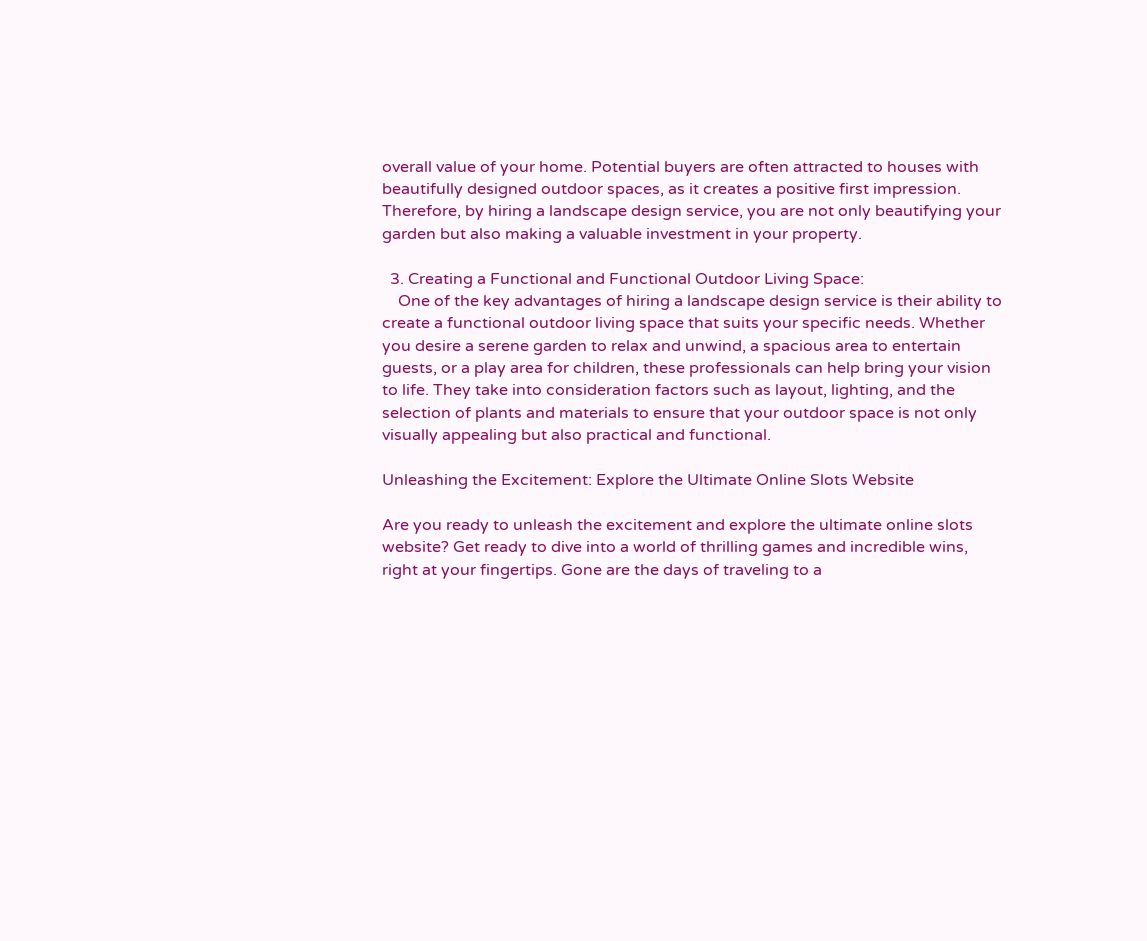overall value of your home. Potential buyers are often attracted to houses with beautifully designed outdoor spaces, as it creates a positive first impression. Therefore, by hiring a landscape design service, you are not only beautifying your garden but also making a valuable investment in your property.

  3. Creating a Functional and Functional Outdoor Living Space:
    One of the key advantages of hiring a landscape design service is their ability to create a functional outdoor living space that suits your specific needs. Whether you desire a serene garden to relax and unwind, a spacious area to entertain guests, or a play area for children, these professionals can help bring your vision to life. They take into consideration factors such as layout, lighting, and the selection of plants and materials to ensure that your outdoor space is not only visually appealing but also practical and functional.

Unleashing the Excitement: Explore the Ultimate Online Slots Website

Are you ready to unleash the excitement and explore the ultimate online slots website? Get ready to dive into a world of thrilling games and incredible wins, right at your fingertips. Gone are the days of traveling to a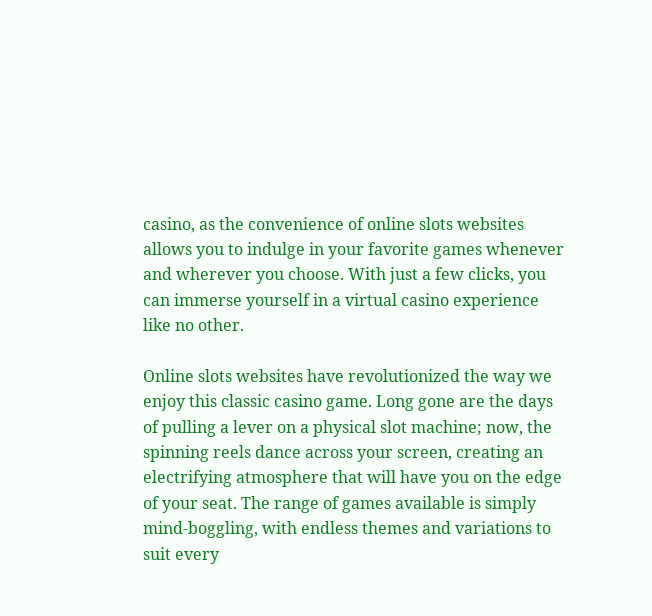casino, as the convenience of online slots websites allows you to indulge in your favorite games whenever and wherever you choose. With just a few clicks, you can immerse yourself in a virtual casino experience like no other.

Online slots websites have revolutionized the way we enjoy this classic casino game. Long gone are the days of pulling a lever on a physical slot machine; now, the spinning reels dance across your screen, creating an electrifying atmosphere that will have you on the edge of your seat. The range of games available is simply mind-boggling, with endless themes and variations to suit every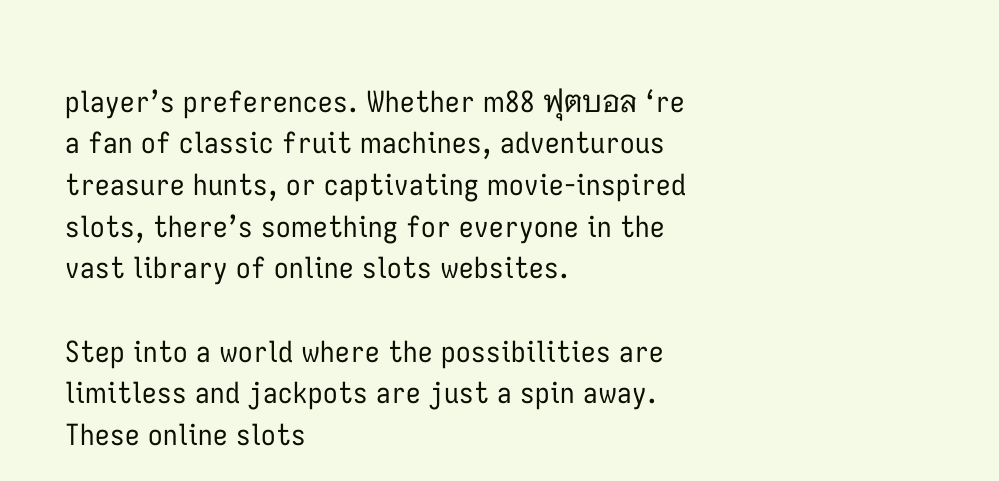player’s preferences. Whether m88 ฟุตบอล ‘re a fan of classic fruit machines, adventurous treasure hunts, or captivating movie-inspired slots, there’s something for everyone in the vast library of online slots websites.

Step into a world where the possibilities are limitless and jackpots are just a spin away. These online slots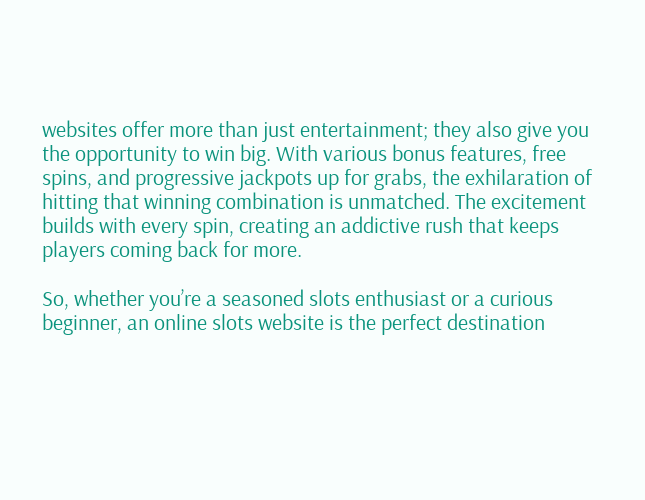websites offer more than just entertainment; they also give you the opportunity to win big. With various bonus features, free spins, and progressive jackpots up for grabs, the exhilaration of hitting that winning combination is unmatched. The excitement builds with every spin, creating an addictive rush that keeps players coming back for more.

So, whether you’re a seasoned slots enthusiast or a curious beginner, an online slots website is the perfect destination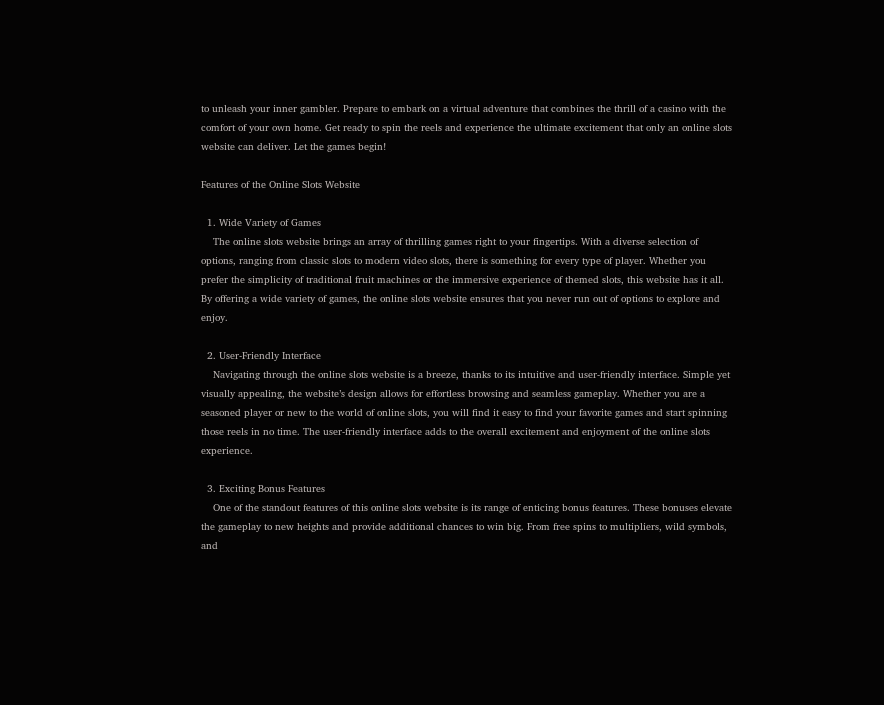to unleash your inner gambler. Prepare to embark on a virtual adventure that combines the thrill of a casino with the comfort of your own home. Get ready to spin the reels and experience the ultimate excitement that only an online slots website can deliver. Let the games begin!

Features of the Online Slots Website

  1. Wide Variety of Games
    The online slots website brings an array of thrilling games right to your fingertips. With a diverse selection of options, ranging from classic slots to modern video slots, there is something for every type of player. Whether you prefer the simplicity of traditional fruit machines or the immersive experience of themed slots, this website has it all. By offering a wide variety of games, the online slots website ensures that you never run out of options to explore and enjoy.

  2. User-Friendly Interface
    Navigating through the online slots website is a breeze, thanks to its intuitive and user-friendly interface. Simple yet visually appealing, the website’s design allows for effortless browsing and seamless gameplay. Whether you are a seasoned player or new to the world of online slots, you will find it easy to find your favorite games and start spinning those reels in no time. The user-friendly interface adds to the overall excitement and enjoyment of the online slots experience.

  3. Exciting Bonus Features
    One of the standout features of this online slots website is its range of enticing bonus features. These bonuses elevate the gameplay to new heights and provide additional chances to win big. From free spins to multipliers, wild symbols, and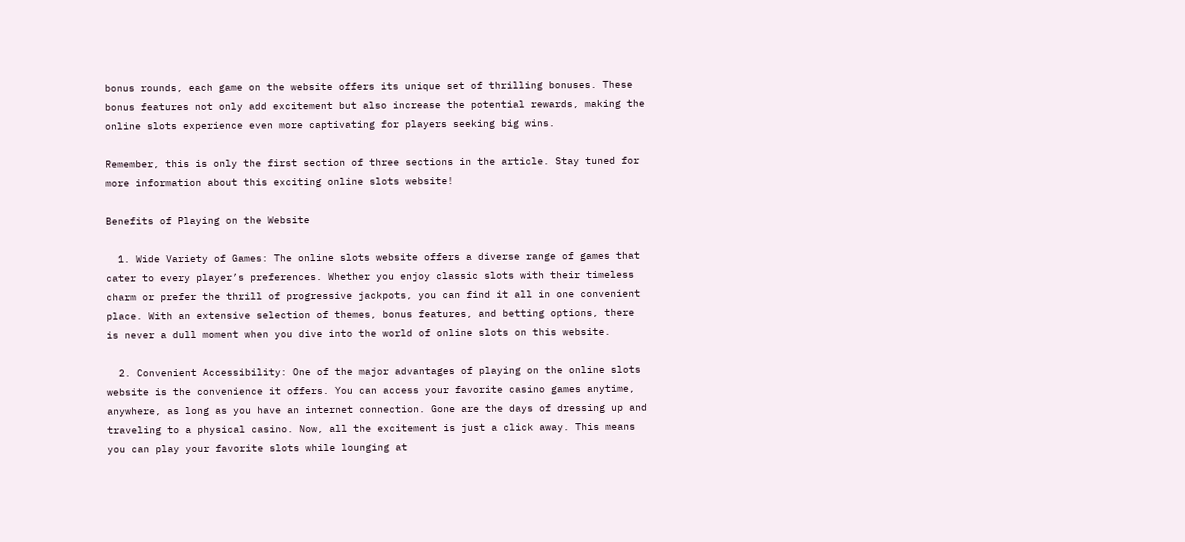bonus rounds, each game on the website offers its unique set of thrilling bonuses. These bonus features not only add excitement but also increase the potential rewards, making the online slots experience even more captivating for players seeking big wins.

Remember, this is only the first section of three sections in the article. Stay tuned for more information about this exciting online slots website!

Benefits of Playing on the Website

  1. Wide Variety of Games: The online slots website offers a diverse range of games that cater to every player’s preferences. Whether you enjoy classic slots with their timeless charm or prefer the thrill of progressive jackpots, you can find it all in one convenient place. With an extensive selection of themes, bonus features, and betting options, there is never a dull moment when you dive into the world of online slots on this website.

  2. Convenient Accessibility: One of the major advantages of playing on the online slots website is the convenience it offers. You can access your favorite casino games anytime, anywhere, as long as you have an internet connection. Gone are the days of dressing up and traveling to a physical casino. Now, all the excitement is just a click away. This means you can play your favorite slots while lounging at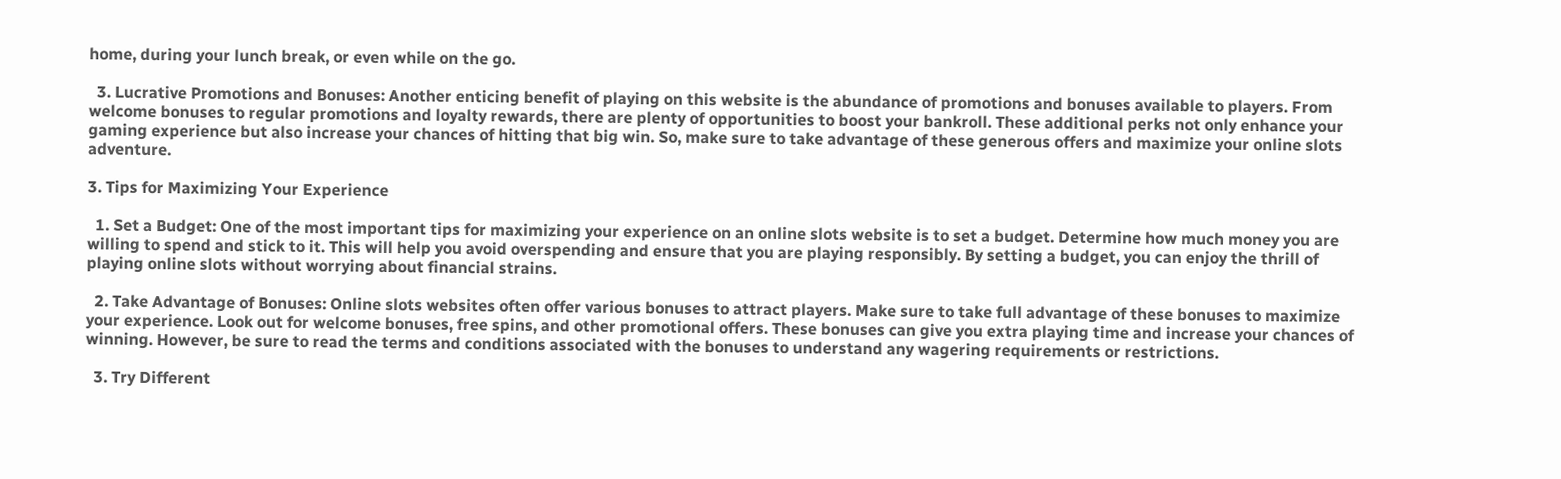home, during your lunch break, or even while on the go.

  3. Lucrative Promotions and Bonuses: Another enticing benefit of playing on this website is the abundance of promotions and bonuses available to players. From welcome bonuses to regular promotions and loyalty rewards, there are plenty of opportunities to boost your bankroll. These additional perks not only enhance your gaming experience but also increase your chances of hitting that big win. So, make sure to take advantage of these generous offers and maximize your online slots adventure.

3. Tips for Maximizing Your Experience

  1. Set a Budget: One of the most important tips for maximizing your experience on an online slots website is to set a budget. Determine how much money you are willing to spend and stick to it. This will help you avoid overspending and ensure that you are playing responsibly. By setting a budget, you can enjoy the thrill of playing online slots without worrying about financial strains.

  2. Take Advantage of Bonuses: Online slots websites often offer various bonuses to attract players. Make sure to take full advantage of these bonuses to maximize your experience. Look out for welcome bonuses, free spins, and other promotional offers. These bonuses can give you extra playing time and increase your chances of winning. However, be sure to read the terms and conditions associated with the bonuses to understand any wagering requirements or restrictions.

  3. Try Different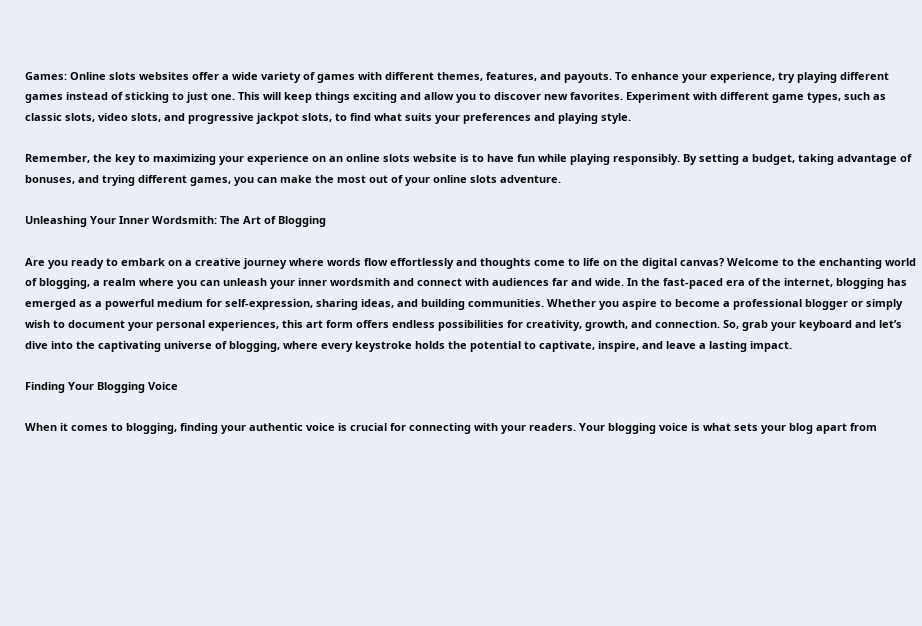Games: Online slots websites offer a wide variety of games with different themes, features, and payouts. To enhance your experience, try playing different games instead of sticking to just one. This will keep things exciting and allow you to discover new favorites. Experiment with different game types, such as classic slots, video slots, and progressive jackpot slots, to find what suits your preferences and playing style.

Remember, the key to maximizing your experience on an online slots website is to have fun while playing responsibly. By setting a budget, taking advantage of bonuses, and trying different games, you can make the most out of your online slots adventure.

Unleashing Your Inner Wordsmith: The Art of Blogging

Are you ready to embark on a creative journey where words flow effortlessly and thoughts come to life on the digital canvas? Welcome to the enchanting world of blogging, a realm where you can unleash your inner wordsmith and connect with audiences far and wide. In the fast-paced era of the internet, blogging has emerged as a powerful medium for self-expression, sharing ideas, and building communities. Whether you aspire to become a professional blogger or simply wish to document your personal experiences, this art form offers endless possibilities for creativity, growth, and connection. So, grab your keyboard and let’s dive into the captivating universe of blogging, where every keystroke holds the potential to captivate, inspire, and leave a lasting impact.

Finding Your Blogging Voice

When it comes to blogging, finding your authentic voice is crucial for connecting with your readers. Your blogging voice is what sets your blog apart from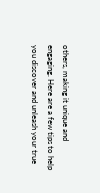others, making it unique and engaging. Here are a few tips to help you discover and unleash your true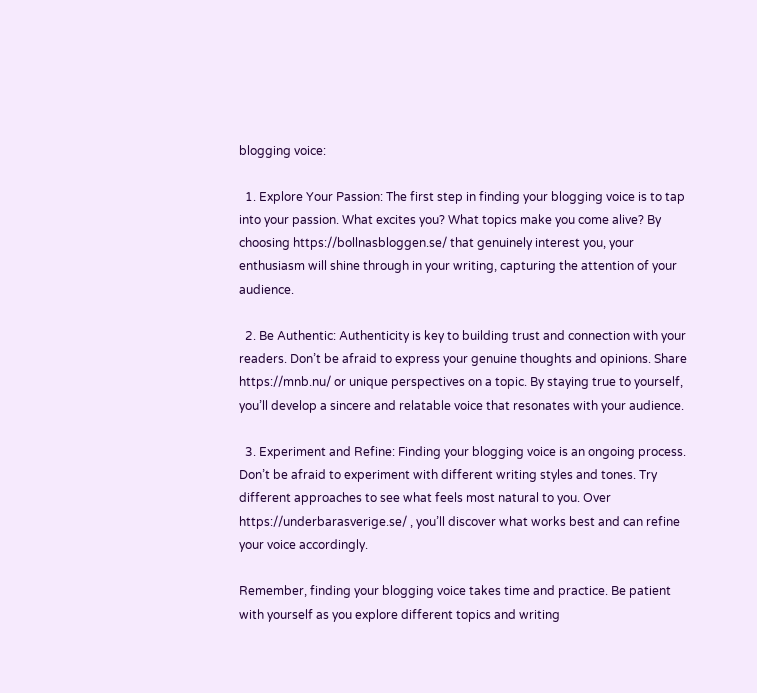blogging voice:

  1. Explore Your Passion: The first step in finding your blogging voice is to tap into your passion. What excites you? What topics make you come alive? By choosing https://bollnasbloggen.se/ that genuinely interest you, your enthusiasm will shine through in your writing, capturing the attention of your audience.

  2. Be Authentic: Authenticity is key to building trust and connection with your readers. Don’t be afraid to express your genuine thoughts and opinions. Share https://mnb.nu/ or unique perspectives on a topic. By staying true to yourself, you’ll develop a sincere and relatable voice that resonates with your audience.

  3. Experiment and Refine: Finding your blogging voice is an ongoing process. Don’t be afraid to experiment with different writing styles and tones. Try different approaches to see what feels most natural to you. Over https://underbarasverige.se/ , you’ll discover what works best and can refine your voice accordingly.

Remember, finding your blogging voice takes time and practice. Be patient with yourself as you explore different topics and writing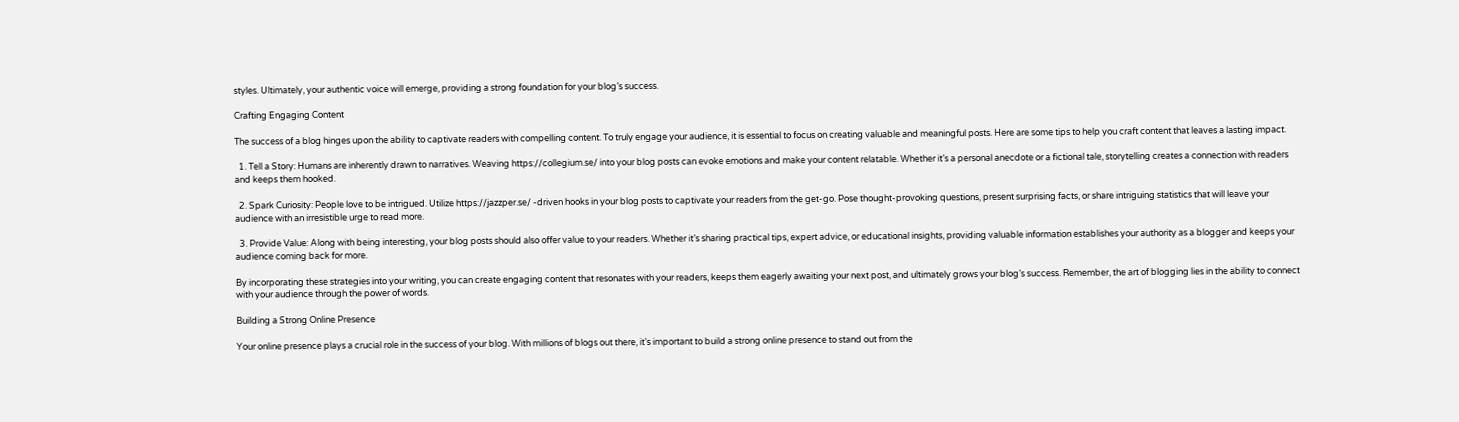styles. Ultimately, your authentic voice will emerge, providing a strong foundation for your blog’s success.

Crafting Engaging Content

The success of a blog hinges upon the ability to captivate readers with compelling content. To truly engage your audience, it is essential to focus on creating valuable and meaningful posts. Here are some tips to help you craft content that leaves a lasting impact.

  1. Tell a Story: Humans are inherently drawn to narratives. Weaving https://collegium.se/ into your blog posts can evoke emotions and make your content relatable. Whether it’s a personal anecdote or a fictional tale, storytelling creates a connection with readers and keeps them hooked.

  2. Spark Curiosity: People love to be intrigued. Utilize https://jazzper.se/ -driven hooks in your blog posts to captivate your readers from the get-go. Pose thought-provoking questions, present surprising facts, or share intriguing statistics that will leave your audience with an irresistible urge to read more.

  3. Provide Value: Along with being interesting, your blog posts should also offer value to your readers. Whether it’s sharing practical tips, expert advice, or educational insights, providing valuable information establishes your authority as a blogger and keeps your audience coming back for more.

By incorporating these strategies into your writing, you can create engaging content that resonates with your readers, keeps them eagerly awaiting your next post, and ultimately grows your blog’s success. Remember, the art of blogging lies in the ability to connect with your audience through the power of words.

Building a Strong Online Presence

Your online presence plays a crucial role in the success of your blog. With millions of blogs out there, it’s important to build a strong online presence to stand out from the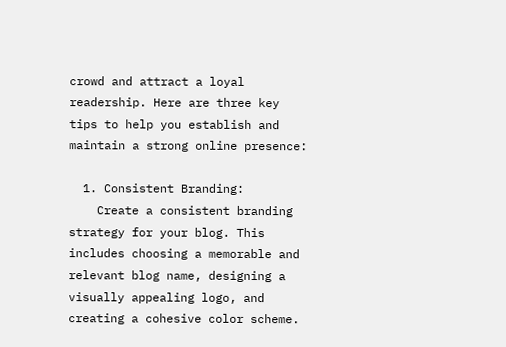crowd and attract a loyal readership. Here are three key tips to help you establish and maintain a strong online presence:

  1. Consistent Branding:
    Create a consistent branding strategy for your blog. This includes choosing a memorable and relevant blog name, designing a visually appealing logo, and creating a cohesive color scheme.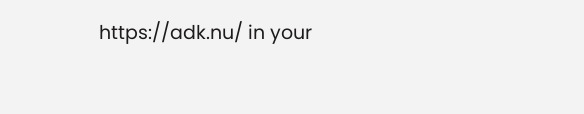https://adk.nu/ in your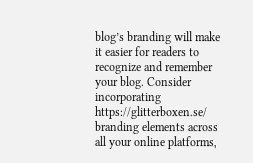blog’s branding will make it easier for readers to recognize and remember your blog. Consider incorporating https://glitterboxen.se/ branding elements across all your online platforms,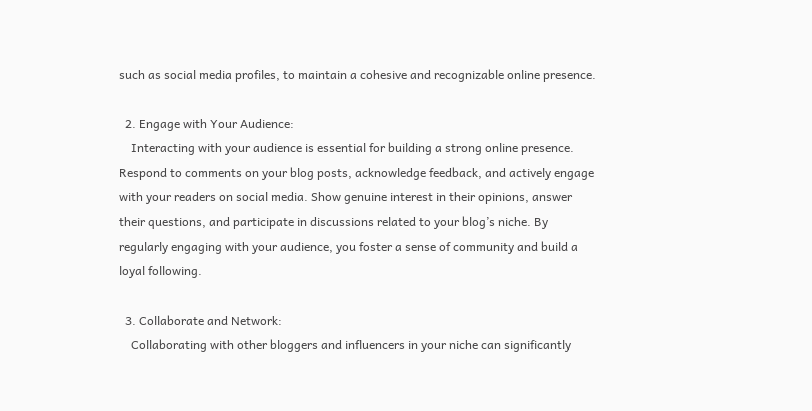such as social media profiles, to maintain a cohesive and recognizable online presence.

  2. Engage with Your Audience:
    Interacting with your audience is essential for building a strong online presence. Respond to comments on your blog posts, acknowledge feedback, and actively engage with your readers on social media. Show genuine interest in their opinions, answer their questions, and participate in discussions related to your blog’s niche. By regularly engaging with your audience, you foster a sense of community and build a loyal following.

  3. Collaborate and Network:
    Collaborating with other bloggers and influencers in your niche can significantly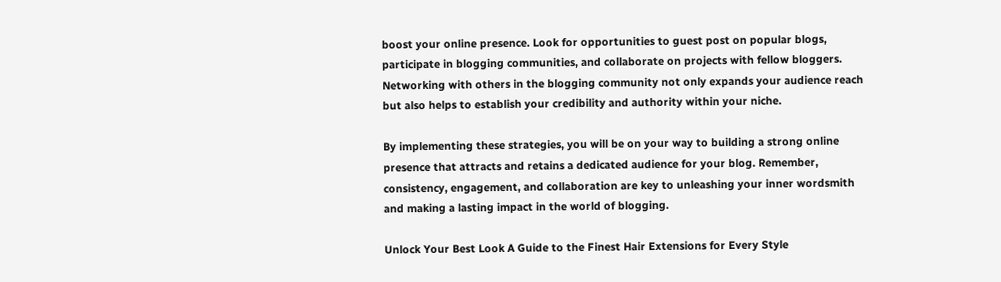boost your online presence. Look for opportunities to guest post on popular blogs, participate in blogging communities, and collaborate on projects with fellow bloggers. Networking with others in the blogging community not only expands your audience reach but also helps to establish your credibility and authority within your niche.

By implementing these strategies, you will be on your way to building a strong online presence that attracts and retains a dedicated audience for your blog. Remember, consistency, engagement, and collaboration are key to unleashing your inner wordsmith and making a lasting impact in the world of blogging.

Unlock Your Best Look A Guide to the Finest Hair Extensions for Every Style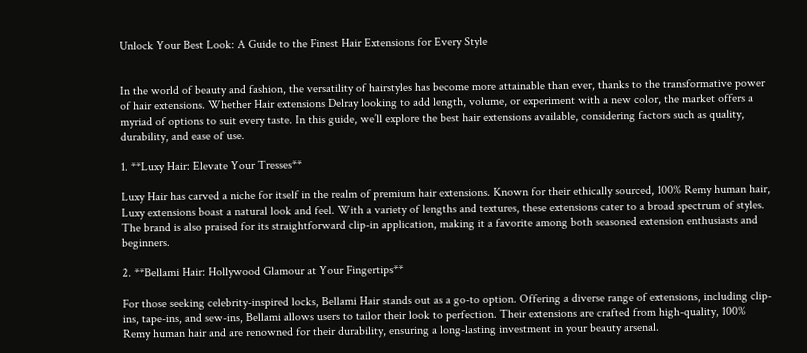Unlock Your Best Look: A Guide to the Finest Hair Extensions for Every Style


In the world of beauty and fashion, the versatility of hairstyles has become more attainable than ever, thanks to the transformative power of hair extensions. Whether Hair extensions Delray looking to add length, volume, or experiment with a new color, the market offers a myriad of options to suit every taste. In this guide, we’ll explore the best hair extensions available, considering factors such as quality, durability, and ease of use.

1. **Luxy Hair: Elevate Your Tresses**

Luxy Hair has carved a niche for itself in the realm of premium hair extensions. Known for their ethically sourced, 100% Remy human hair, Luxy extensions boast a natural look and feel. With a variety of lengths and textures, these extensions cater to a broad spectrum of styles. The brand is also praised for its straightforward clip-in application, making it a favorite among both seasoned extension enthusiasts and beginners.

2. **Bellami Hair: Hollywood Glamour at Your Fingertips**

For those seeking celebrity-inspired locks, Bellami Hair stands out as a go-to option. Offering a diverse range of extensions, including clip-ins, tape-ins, and sew-ins, Bellami allows users to tailor their look to perfection. Their extensions are crafted from high-quality, 100% Remy human hair and are renowned for their durability, ensuring a long-lasting investment in your beauty arsenal.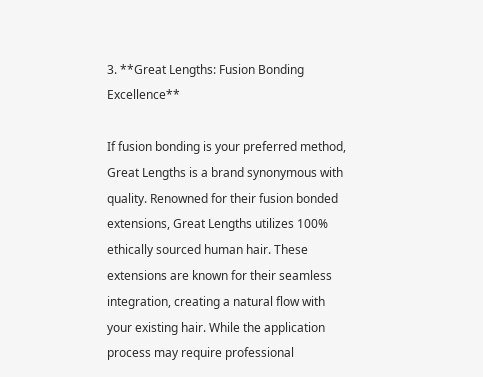3. **Great Lengths: Fusion Bonding Excellence**

If fusion bonding is your preferred method, Great Lengths is a brand synonymous with quality. Renowned for their fusion bonded extensions, Great Lengths utilizes 100% ethically sourced human hair. These extensions are known for their seamless integration, creating a natural flow with your existing hair. While the application process may require professional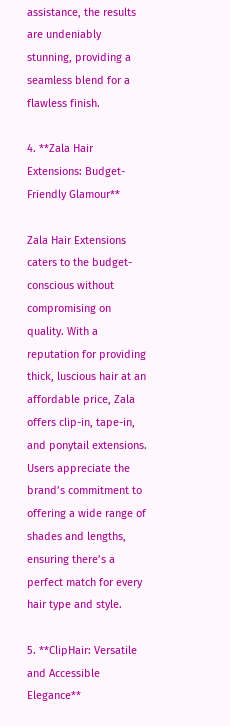assistance, the results are undeniably stunning, providing a seamless blend for a flawless finish.

4. **Zala Hair Extensions: Budget-Friendly Glamour**

Zala Hair Extensions caters to the budget-conscious without compromising on quality. With a reputation for providing thick, luscious hair at an affordable price, Zala offers clip-in, tape-in, and ponytail extensions. Users appreciate the brand’s commitment to offering a wide range of shades and lengths, ensuring there’s a perfect match for every hair type and style.

5. **ClipHair: Versatile and Accessible Elegance**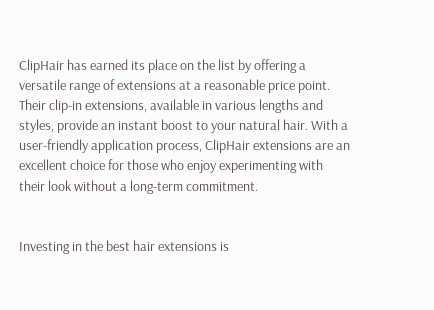ClipHair has earned its place on the list by offering a versatile range of extensions at a reasonable price point. Their clip-in extensions, available in various lengths and styles, provide an instant boost to your natural hair. With a user-friendly application process, ClipHair extensions are an excellent choice for those who enjoy experimenting with their look without a long-term commitment.


Investing in the best hair extensions is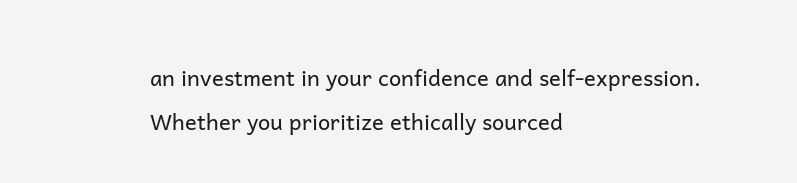an investment in your confidence and self-expression. Whether you prioritize ethically sourced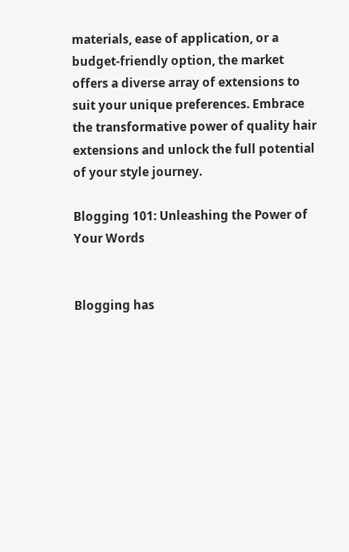materials, ease of application, or a budget-friendly option, the market offers a diverse array of extensions to suit your unique preferences. Embrace the transformative power of quality hair extensions and unlock the full potential of your style journey.

Blogging 101: Unleashing the Power of Your Words


Blogging has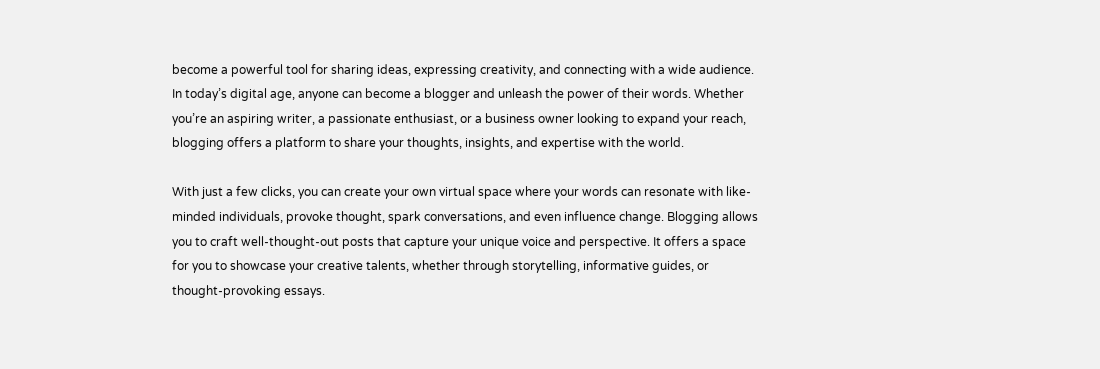become a powerful tool for sharing ideas, expressing creativity, and connecting with a wide audience. In today’s digital age, anyone can become a blogger and unleash the power of their words. Whether you’re an aspiring writer, a passionate enthusiast, or a business owner looking to expand your reach, blogging offers a platform to share your thoughts, insights, and expertise with the world.

With just a few clicks, you can create your own virtual space where your words can resonate with like-minded individuals, provoke thought, spark conversations, and even influence change. Blogging allows you to craft well-thought-out posts that capture your unique voice and perspective. It offers a space for you to showcase your creative talents, whether through storytelling, informative guides, or thought-provoking essays.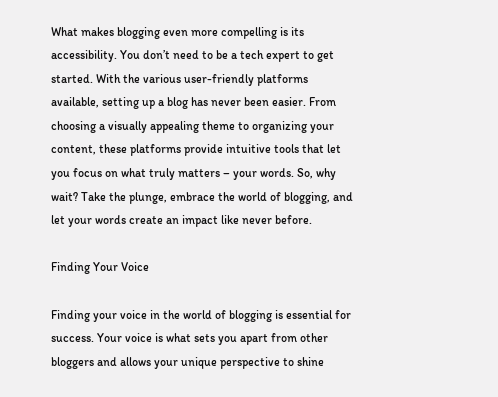What makes blogging even more compelling is its accessibility. You don’t need to be a tech expert to get started. With the various user-friendly platforms available, setting up a blog has never been easier. From choosing a visually appealing theme to organizing your content, these platforms provide intuitive tools that let you focus on what truly matters – your words. So, why wait? Take the plunge, embrace the world of blogging, and let your words create an impact like never before.

Finding Your Voice

Finding your voice in the world of blogging is essential for success. Your voice is what sets you apart from other bloggers and allows your unique perspective to shine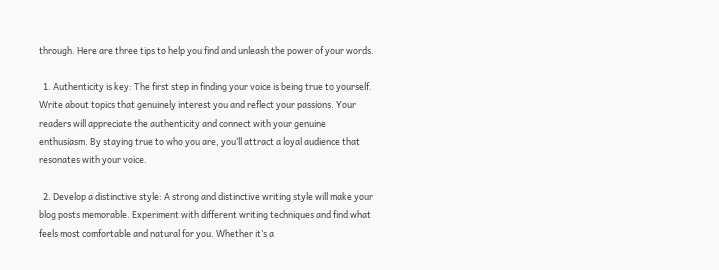through. Here are three tips to help you find and unleash the power of your words.

  1. Authenticity is key: The first step in finding your voice is being true to yourself. Write about topics that genuinely interest you and reflect your passions. Your readers will appreciate the authenticity and connect with your genuine enthusiasm. By staying true to who you are, you’ll attract a loyal audience that resonates with your voice.

  2. Develop a distinctive style: A strong and distinctive writing style will make your blog posts memorable. Experiment with different writing techniques and find what feels most comfortable and natural for you. Whether it’s a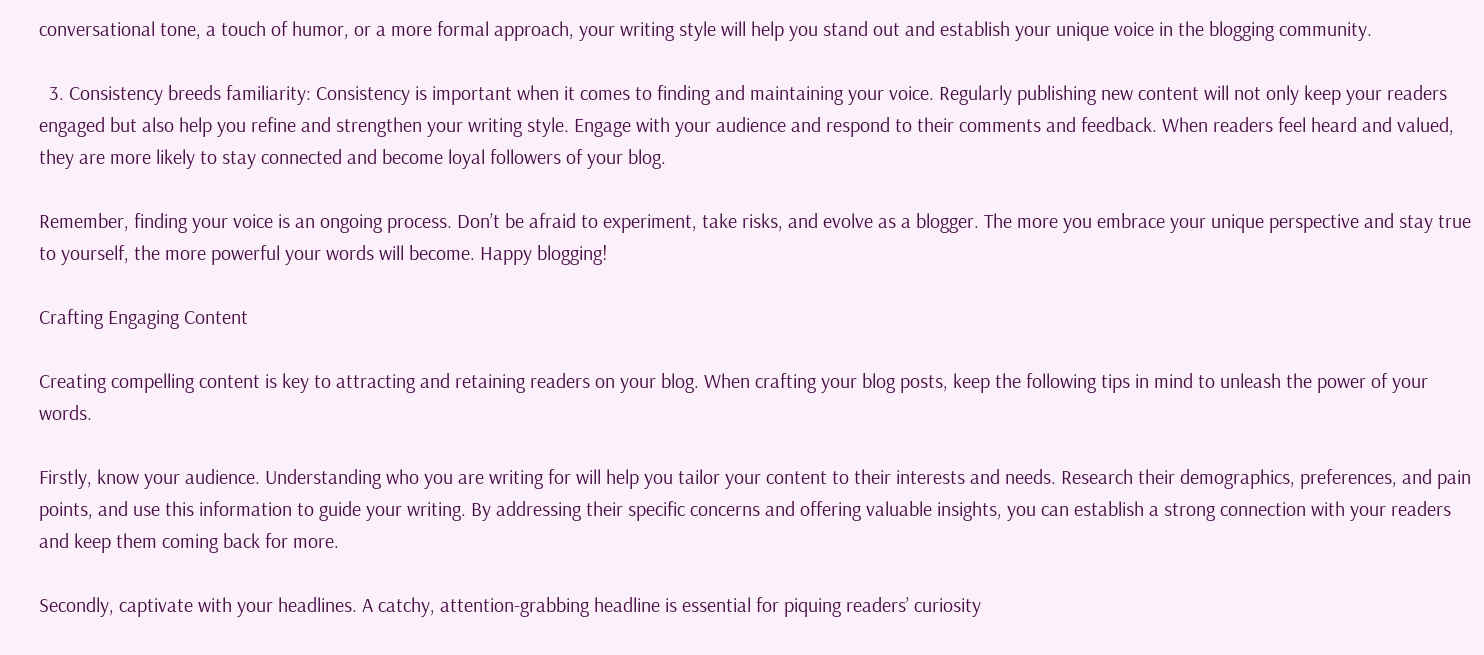conversational tone, a touch of humor, or a more formal approach, your writing style will help you stand out and establish your unique voice in the blogging community.

  3. Consistency breeds familiarity: Consistency is important when it comes to finding and maintaining your voice. Regularly publishing new content will not only keep your readers engaged but also help you refine and strengthen your writing style. Engage with your audience and respond to their comments and feedback. When readers feel heard and valued, they are more likely to stay connected and become loyal followers of your blog.

Remember, finding your voice is an ongoing process. Don’t be afraid to experiment, take risks, and evolve as a blogger. The more you embrace your unique perspective and stay true to yourself, the more powerful your words will become. Happy blogging!

Crafting Engaging Content

Creating compelling content is key to attracting and retaining readers on your blog. When crafting your blog posts, keep the following tips in mind to unleash the power of your words.

Firstly, know your audience. Understanding who you are writing for will help you tailor your content to their interests and needs. Research their demographics, preferences, and pain points, and use this information to guide your writing. By addressing their specific concerns and offering valuable insights, you can establish a strong connection with your readers and keep them coming back for more.

Secondly, captivate with your headlines. A catchy, attention-grabbing headline is essential for piquing readers’ curiosity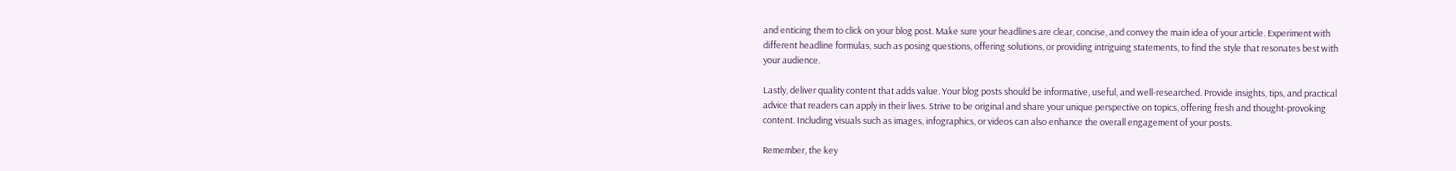and enticing them to click on your blog post. Make sure your headlines are clear, concise, and convey the main idea of your article. Experiment with different headline formulas, such as posing questions, offering solutions, or providing intriguing statements, to find the style that resonates best with your audience.

Lastly, deliver quality content that adds value. Your blog posts should be informative, useful, and well-researched. Provide insights, tips, and practical advice that readers can apply in their lives. Strive to be original and share your unique perspective on topics, offering fresh and thought-provoking content. Including visuals such as images, infographics, or videos can also enhance the overall engagement of your posts.

Remember, the key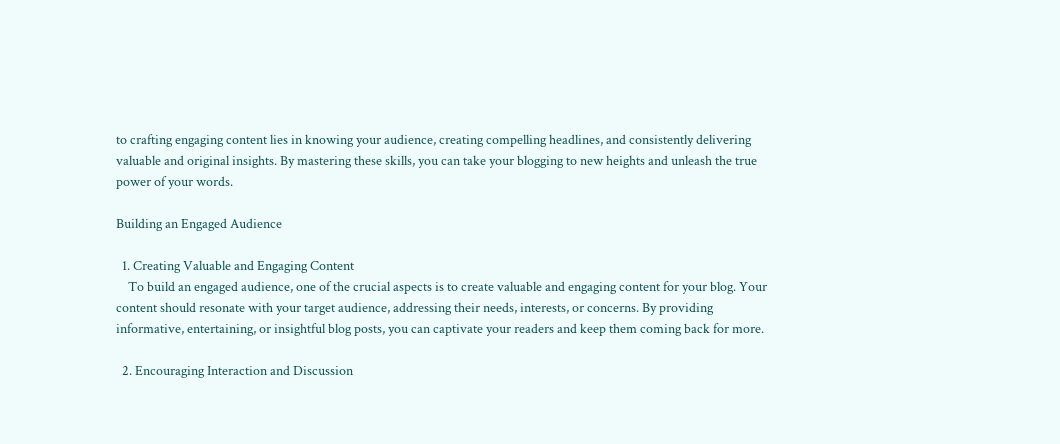to crafting engaging content lies in knowing your audience, creating compelling headlines, and consistently delivering valuable and original insights. By mastering these skills, you can take your blogging to new heights and unleash the true power of your words.

Building an Engaged Audience

  1. Creating Valuable and Engaging Content
    To build an engaged audience, one of the crucial aspects is to create valuable and engaging content for your blog. Your content should resonate with your target audience, addressing their needs, interests, or concerns. By providing informative, entertaining, or insightful blog posts, you can captivate your readers and keep them coming back for more.

  2. Encouraging Interaction and Discussion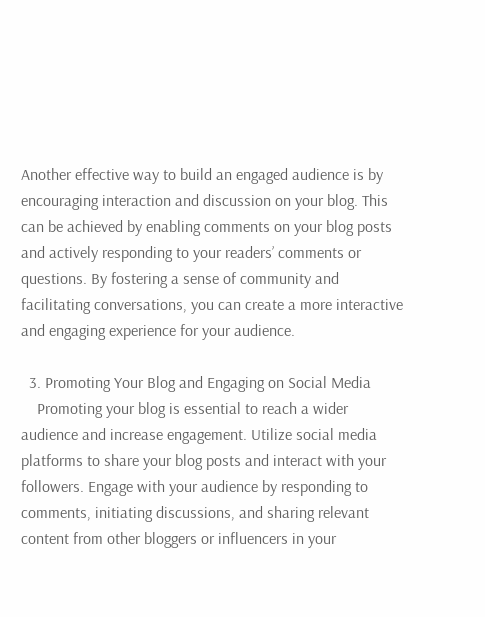Another effective way to build an engaged audience is by encouraging interaction and discussion on your blog. This can be achieved by enabling comments on your blog posts and actively responding to your readers’ comments or questions. By fostering a sense of community and facilitating conversations, you can create a more interactive and engaging experience for your audience.

  3. Promoting Your Blog and Engaging on Social Media
    Promoting your blog is essential to reach a wider audience and increase engagement. Utilize social media platforms to share your blog posts and interact with your followers. Engage with your audience by responding to comments, initiating discussions, and sharing relevant content from other bloggers or influencers in your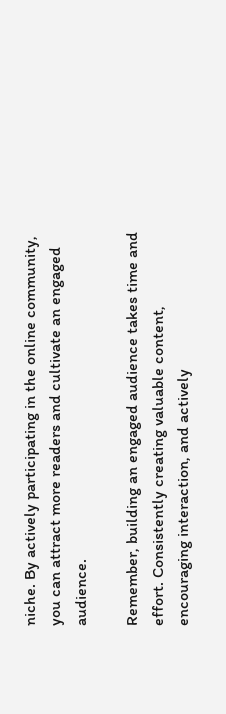niche. By actively participating in the online community, you can attract more readers and cultivate an engaged audience.

Remember, building an engaged audience takes time and effort. Consistently creating valuable content, encouraging interaction, and actively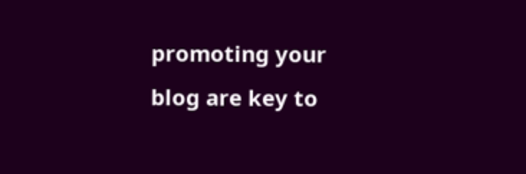promoting your blog are key to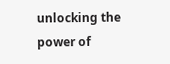unlocking the power of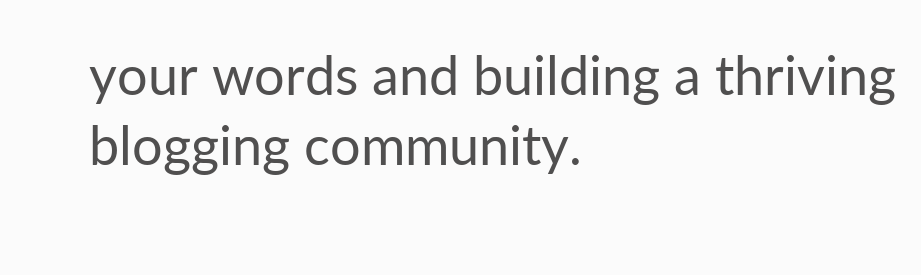your words and building a thriving blogging community.